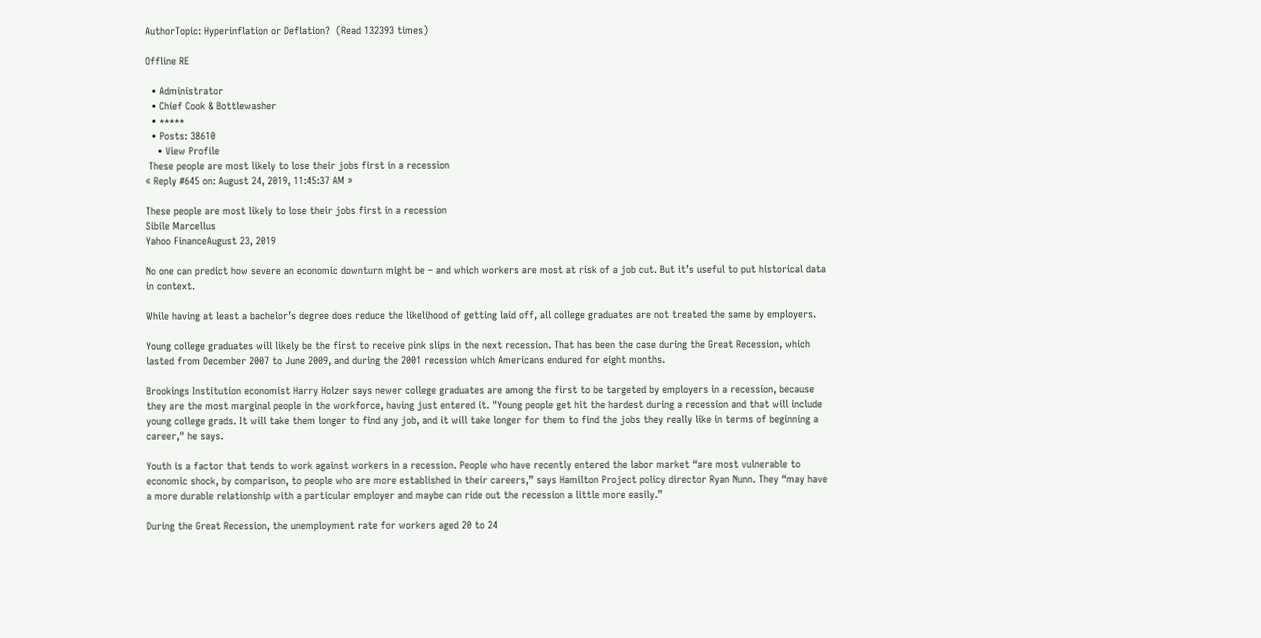AuthorTopic: Hyperinflation or Deflation?  (Read 132393 times)

Offline RE

  • Administrator
  • Chief Cook & Bottlewasher
  • *****
  • Posts: 38610
    • View Profile
 These people are most likely to lose their jobs first in a recession
« Reply #645 on: August 24, 2019, 11:45:37 AM »

These people are most likely to lose their jobs first in a recession
Sibile Marcellus
Yahoo FinanceAugust 23, 2019

No one can predict how severe an economic downturn might be – and which workers are most at risk of a job cut. But it’s useful to put historical data in context.

While having at least a bachelor’s degree does reduce the likelihood of getting laid off, all college graduates are not treated the same by employers.

Young college graduates will likely be the first to receive pink slips in the next recession. That has been the case during the Great Recession, which lasted from December 2007 to June 2009, and during the 2001 recession which Americans endured for eight months.

Brookings Institution economist Harry Holzer says newer college graduates are among the first to be targeted by employers in a recession, because they are the most marginal people in the workforce, having just entered it. "Young people get hit the hardest during a recession and that will include young college grads. It will take them longer to find any job, and it will take longer for them to find the jobs they really like in terms of beginning a career," he says.

Youth is a factor that tends to work against workers in a recession. People who have recently entered the labor market “are most vulnerable to economic shock, by comparison, to people who are more established in their careers,” says Hamilton Project policy director Ryan Nunn. They “may have a more durable relationship with a particular employer and maybe can ride out the recession a little more easily.”

During the Great Recession, the unemployment rate for workers aged 20 to 24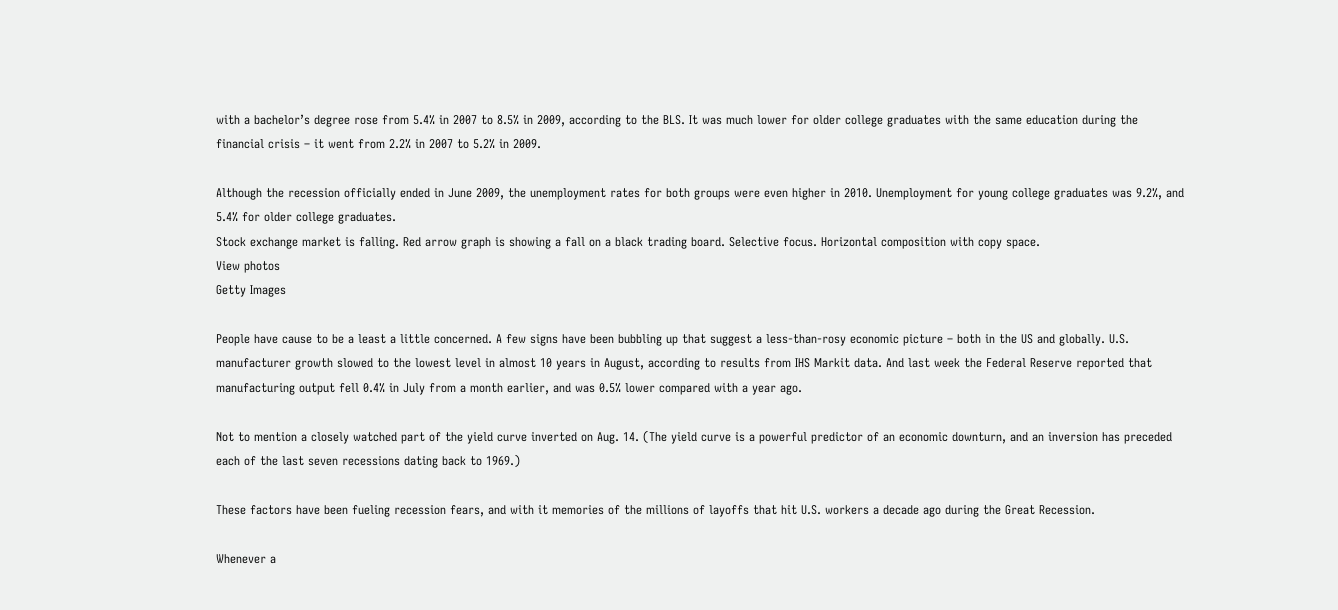with a bachelor’s degree rose from 5.4% in 2007 to 8.5% in 2009, according to the BLS. It was much lower for older college graduates with the same education during the financial crisis – it went from 2.2% in 2007 to 5.2% in 2009.

Although the recession officially ended in June 2009, the unemployment rates for both groups were even higher in 2010. Unemployment for young college graduates was 9.2%, and 5.4% for older college graduates.
Stock exchange market is falling. Red arrow graph is showing a fall on a black trading board. Selective focus. Horizontal composition with copy space.
View photos
Getty Images

People have cause to be a least a little concerned. A few signs have been bubbling up that suggest a less-than-rosy economic picture – both in the US and globally. U.S. manufacturer growth slowed to the lowest level in almost 10 years in August, according to results from IHS Markit data. And last week the Federal Reserve reported that manufacturing output fell 0.4% in July from a month earlier, and was 0.5% lower compared with a year ago.

Not to mention a closely watched part of the yield curve inverted on Aug. 14. (The yield curve is a powerful predictor of an economic downturn, and an inversion has preceded each of the last seven recessions dating back to 1969.)

These factors have been fueling recession fears, and with it memories of the millions of layoffs that hit U.S. workers a decade ago during the Great Recession.

Whenever a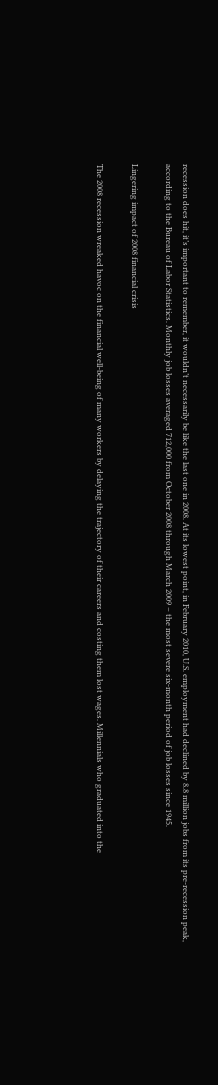recession does hit, it’s important to remember, it wouldn’t necessarily be like the last one in 2008. At its lowest point, in February 2010, U.S. employment had declined by 8.8 million jobs from its pre-recession peak, according to the Bureau of Labor Statistics. Monthly job losses averaged 712,000 from October 2008 through March 2009 – the most severe six-month period of job losses since 1945.

Lingering impact of 2008 financial crisis

The 2008 recession wreaked havoc on the financial well-being of many workers by delaying the trajectory of their careers and costing them lost wages. Millennials who graduated into the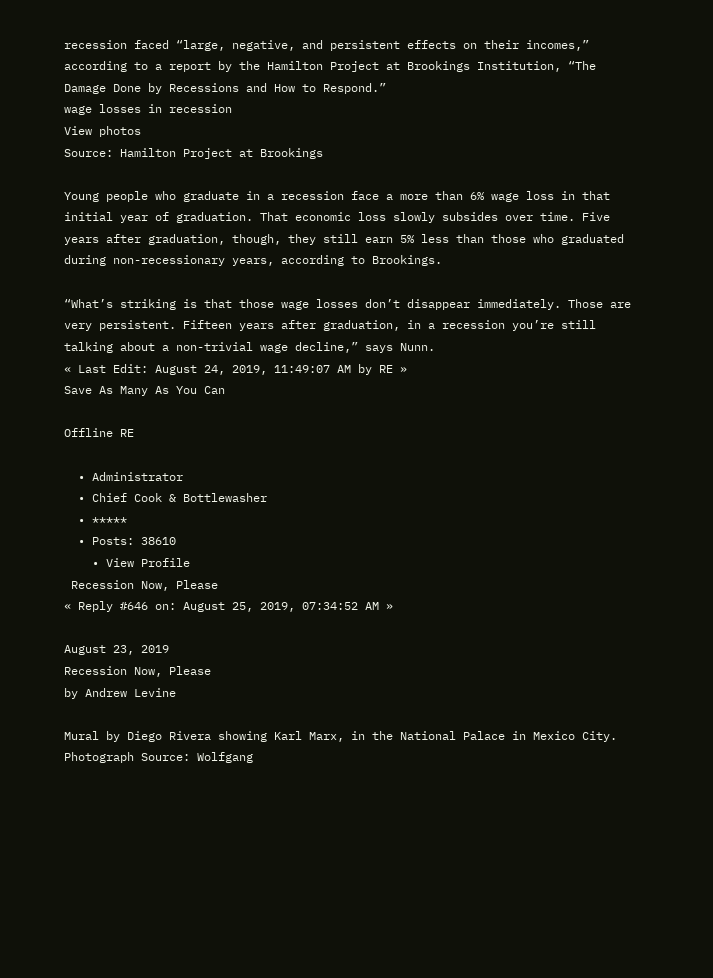recession faced “large, negative, and persistent effects on their incomes,” according to a report by the Hamilton Project at Brookings Institution, “The Damage Done by Recessions and How to Respond.”
wage losses in recession
View photos
Source: Hamilton Project at Brookings

Young people who graduate in a recession face a more than 6% wage loss in that initial year of graduation. That economic loss slowly subsides over time. Five years after graduation, though, they still earn 5% less than those who graduated during non-recessionary years, according to Brookings.

“What’s striking is that those wage losses don’t disappear immediately. Those are very persistent. Fifteen years after graduation, in a recession you’re still talking about a non-trivial wage decline,” says Nunn.
« Last Edit: August 24, 2019, 11:49:07 AM by RE »
Save As Many As You Can

Offline RE

  • Administrator
  • Chief Cook & Bottlewasher
  • *****
  • Posts: 38610
    • View Profile
 Recession Now, Please
« Reply #646 on: August 25, 2019, 07:34:52 AM »

August 23, 2019
Recession Now, Please
by Andrew Levine

Mural by Diego Rivera showing Karl Marx, in the National Palace in Mexico City. Photograph Source: Wolfgang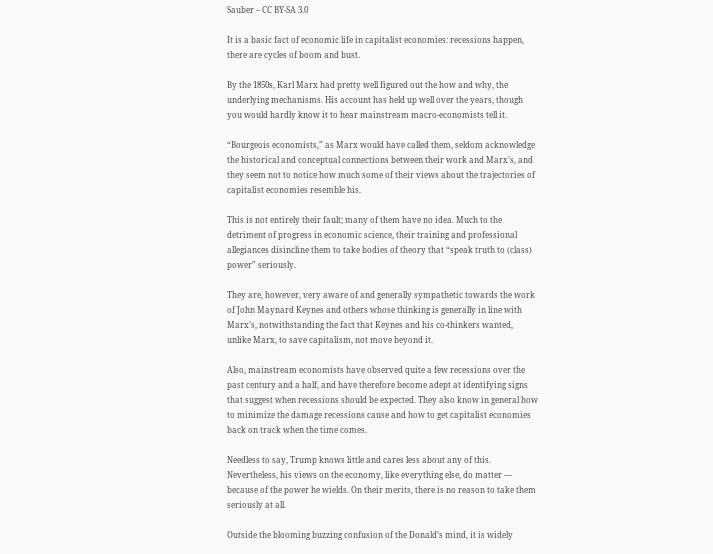Sauber – CC BY-SA 3.0

It is a basic fact of economic life in capitalist economies: recessions happen, there are cycles of boom and bust.

By the 1850s, Karl Marx had pretty well figured out the how and why, the underlying mechanisms. His account has held up well over the years, though you would hardly know it to hear mainstream macro-economists tell it.

“Bourgeois economists,” as Marx would have called them, seldom acknowledge the historical and conceptual connections between their work and Marx’s, and they seem not to notice how much some of their views about the trajectories of capitalist economies resemble his.

This is not entirely their fault; many of them have no idea. Much to the detriment of progress in economic science, their training and professional allegiances disincline them to take bodies of theory that “speak truth to (class) power” seriously.

They are, however, very aware of and generally sympathetic towards the work of John Maynard Keynes and others whose thinking is generally in line with Marx’s, notwithstanding the fact that Keynes and his co-thinkers wanted, unlike Marx, to save capitalism, not move beyond it.

Also, mainstream economists have observed quite a few recessions over the past century and a half, and have therefore become adept at identifying signs that suggest when recessions should be expected. They also know in general how to minimize the damage recessions cause and how to get capitalist economies back on track when the time comes.

Needless to say, Trump knows little and cares less about any of this. Nevertheless, his views on the economy, like everything else, do matter — because of the power he wields. On their merits, there is no reason to take them seriously at all.

Outside the blooming buzzing confusion of the Donald’s mind, it is widely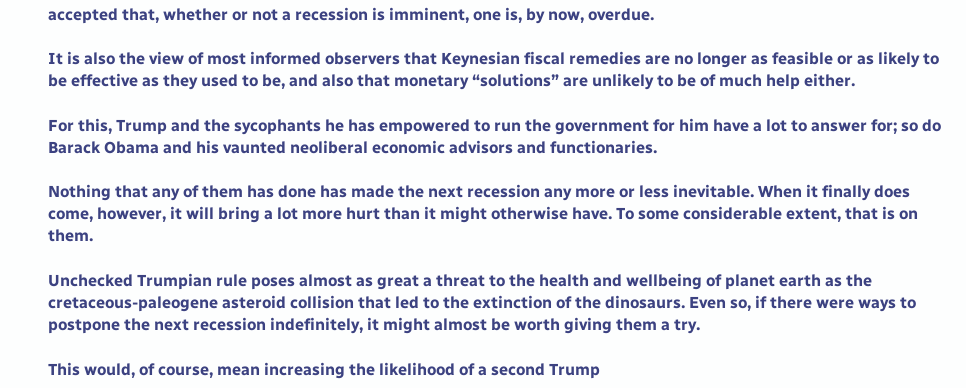accepted that, whether or not a recession is imminent, one is, by now, overdue.

It is also the view of most informed observers that Keynesian fiscal remedies are no longer as feasible or as likely to be effective as they used to be, and also that monetary “solutions” are unlikely to be of much help either.

For this, Trump and the sycophants he has empowered to run the government for him have a lot to answer for; so do Barack Obama and his vaunted neoliberal economic advisors and functionaries.

Nothing that any of them has done has made the next recession any more or less inevitable. When it finally does come, however, it will bring a lot more hurt than it might otherwise have. To some considerable extent, that is on them.

Unchecked Trumpian rule poses almost as great a threat to the health and wellbeing of planet earth as the cretaceous-paleogene asteroid collision that led to the extinction of the dinosaurs. Even so, if there were ways to postpone the next recession indefinitely, it might almost be worth giving them a try.

This would, of course, mean increasing the likelihood of a second Trump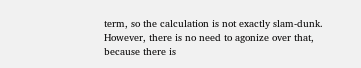term, so the calculation is not exactly slam-dunk. However, there is no need to agonize over that, because there is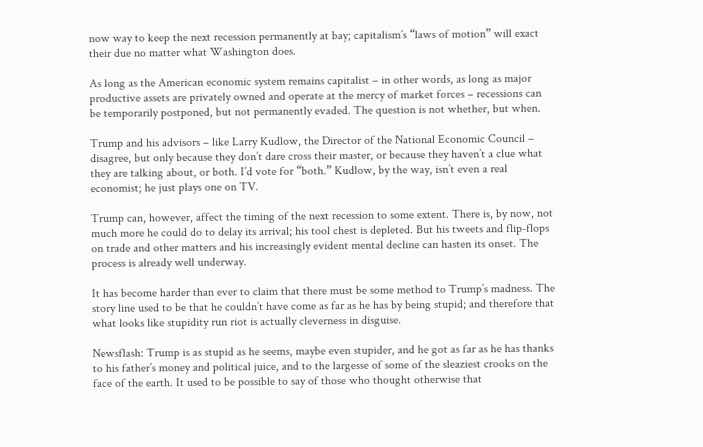now way to keep the next recession permanently at bay; capitalism’s “laws of motion” will exact their due no matter what Washington does.

As long as the American economic system remains capitalist – in other words, as long as major productive assets are privately owned and operate at the mercy of market forces – recessions can be temporarily postponed, but not permanently evaded. The question is not whether, but when.

Trump and his advisors – like Larry Kudlow, the Director of the National Economic Council – disagree, but only because they don’t dare cross their master, or because they haven’t a clue what they are talking about, or both. I’d vote for “both.” Kudlow, by the way, isn’t even a real economist; he just plays one on TV.

Trump can, however, affect the timing of the next recession to some extent. There is, by now, not much more he could do to delay its arrival; his tool chest is depleted. But his tweets and flip-flops on trade and other matters and his increasingly evident mental decline can hasten its onset. The process is already well underway.

It has become harder than ever to claim that there must be some method to Trump’s madness. The story line used to be that he couldn’t have come as far as he has by being stupid; and therefore that what looks like stupidity run riot is actually cleverness in disguise.

Newsflash: Trump is as stupid as he seems, maybe even stupider, and he got as far as he has thanks to his father’s money and political juice, and to the largesse of some of the sleaziest crooks on the face of the earth. It used to be possible to say of those who thought otherwise that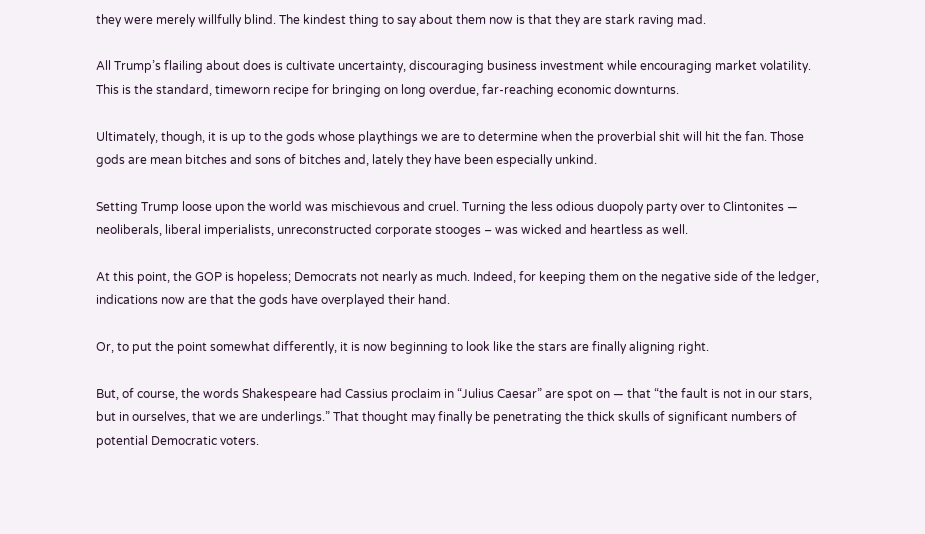they were merely willfully blind. The kindest thing to say about them now is that they are stark raving mad.

All Trump’s flailing about does is cultivate uncertainty, discouraging business investment while encouraging market volatility. This is the standard, timeworn recipe for bringing on long overdue, far-reaching economic downturns.

Ultimately, though, it is up to the gods whose playthings we are to determine when the proverbial shit will hit the fan. Those gods are mean bitches and sons of bitches and, lately they have been especially unkind.

Setting Trump loose upon the world was mischievous and cruel. Turning the less odious duopoly party over to Clintonites — neoliberals, liberal imperialists, unreconstructed corporate stooges – was wicked and heartless as well.

At this point, the GOP is hopeless; Democrats not nearly as much. Indeed, for keeping them on the negative side of the ledger, indications now are that the gods have overplayed their hand.

Or, to put the point somewhat differently, it is now beginning to look like the stars are finally aligning right.

But, of course, the words Shakespeare had Cassius proclaim in “Julius Caesar” are spot on — that “the fault is not in our stars, but in ourselves, that we are underlings.” That thought may finally be penetrating the thick skulls of significant numbers of potential Democratic voters.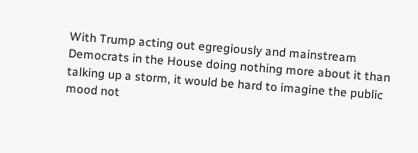With Trump acting out egregiously and mainstream Democrats in the House doing nothing more about it than talking up a storm, it would be hard to imagine the public mood not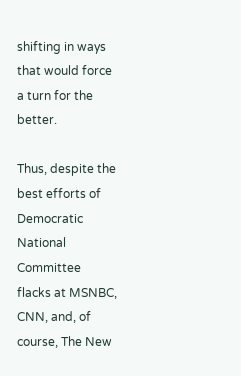shifting in ways that would force a turn for the better.

Thus, despite the best efforts of Democratic National Committee flacks at MSNBC, CNN, and, of course, The New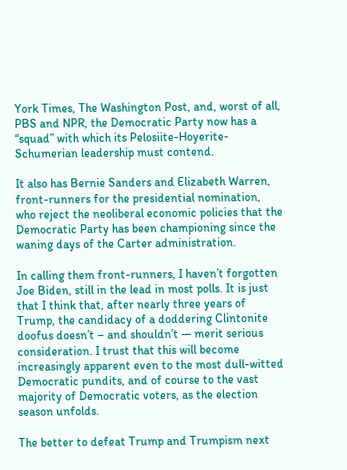York Times, The Washington Post, and, worst of all, PBS and NPR, the Democratic Party now has a “squad” with which its Pelosiite-Hoyerite-Schumerian leadership must contend.

It also has Bernie Sanders and Elizabeth Warren, front-runners for the presidential nomination, who reject the neoliberal economic policies that the Democratic Party has been championing since the waning days of the Carter administration.

In calling them front-runners, I haven’t forgotten Joe Biden, still in the lead in most polls. It is just that I think that, after nearly three years of Trump, the candidacy of a doddering Clintonite doofus doesn’t – and shouldn’t — merit serious consideration. I trust that this will become increasingly apparent even to the most dull-witted Democratic pundits, and of course to the vast majority of Democratic voters, as the election season unfolds.

The better to defeat Trump and Trumpism next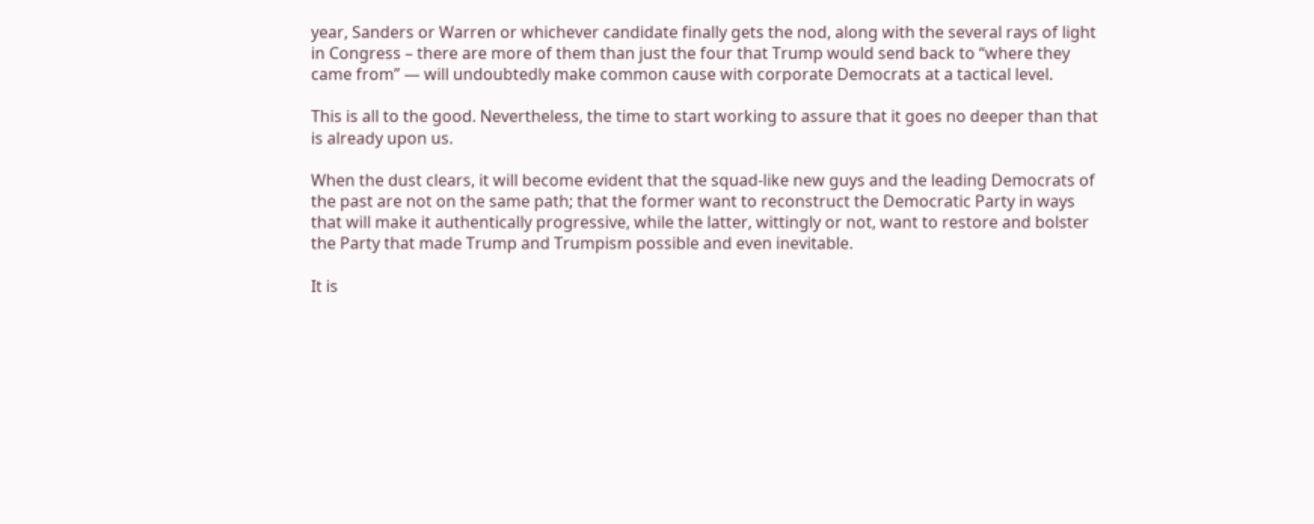year, Sanders or Warren or whichever candidate finally gets the nod, along with the several rays of light in Congress – there are more of them than just the four that Trump would send back to “where they came from” — will undoubtedly make common cause with corporate Democrats at a tactical level.

This is all to the good. Nevertheless, the time to start working to assure that it goes no deeper than that is already upon us.

When the dust clears, it will become evident that the squad-like new guys and the leading Democrats of the past are not on the same path; that the former want to reconstruct the Democratic Party in ways that will make it authentically progressive, while the latter, wittingly or not, want to restore and bolster the Party that made Trump and Trumpism possible and even inevitable.

It is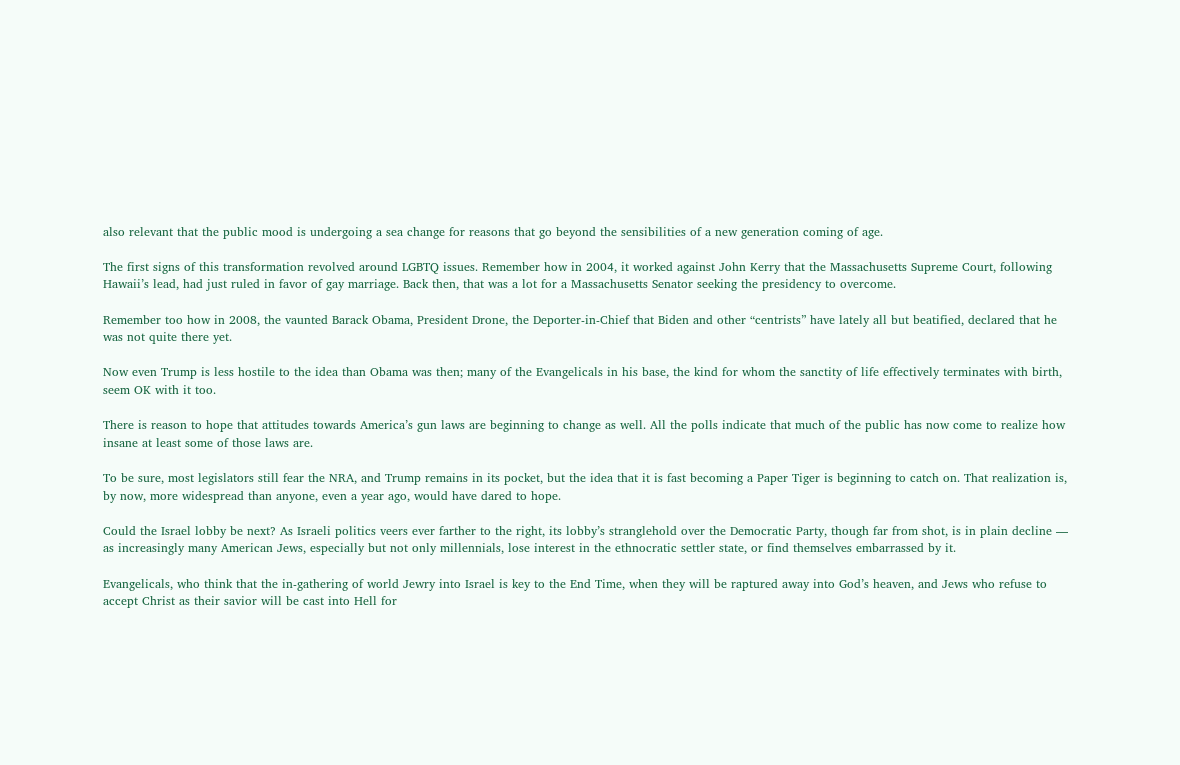also relevant that the public mood is undergoing a sea change for reasons that go beyond the sensibilities of a new generation coming of age.

The first signs of this transformation revolved around LGBTQ issues. Remember how in 2004, it worked against John Kerry that the Massachusetts Supreme Court, following Hawaii’s lead, had just ruled in favor of gay marriage. Back then, that was a lot for a Massachusetts Senator seeking the presidency to overcome.

Remember too how in 2008, the vaunted Barack Obama, President Drone, the Deporter-in-Chief that Biden and other “centrists” have lately all but beatified, declared that he was not quite there yet.

Now even Trump is less hostile to the idea than Obama was then; many of the Evangelicals in his base, the kind for whom the sanctity of life effectively terminates with birth, seem OK with it too.

There is reason to hope that attitudes towards America’s gun laws are beginning to change as well. All the polls indicate that much of the public has now come to realize how insane at least some of those laws are.

To be sure, most legislators still fear the NRA, and Trump remains in its pocket, but the idea that it is fast becoming a Paper Tiger is beginning to catch on. That realization is, by now, more widespread than anyone, even a year ago, would have dared to hope.

Could the Israel lobby be next? As Israeli politics veers ever farther to the right, its lobby’s stranglehold over the Democratic Party, though far from shot, is in plain decline — as increasingly many American Jews, especially but not only millennials, lose interest in the ethnocratic settler state, or find themselves embarrassed by it.

Evangelicals, who think that the in-gathering of world Jewry into Israel is key to the End Time, when they will be raptured away into God’s heaven, and Jews who refuse to accept Christ as their savior will be cast into Hell for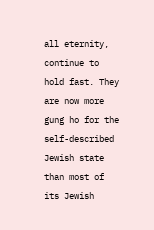all eternity, continue to hold fast. They are now more gung ho for the self-described Jewish state than most of its Jewish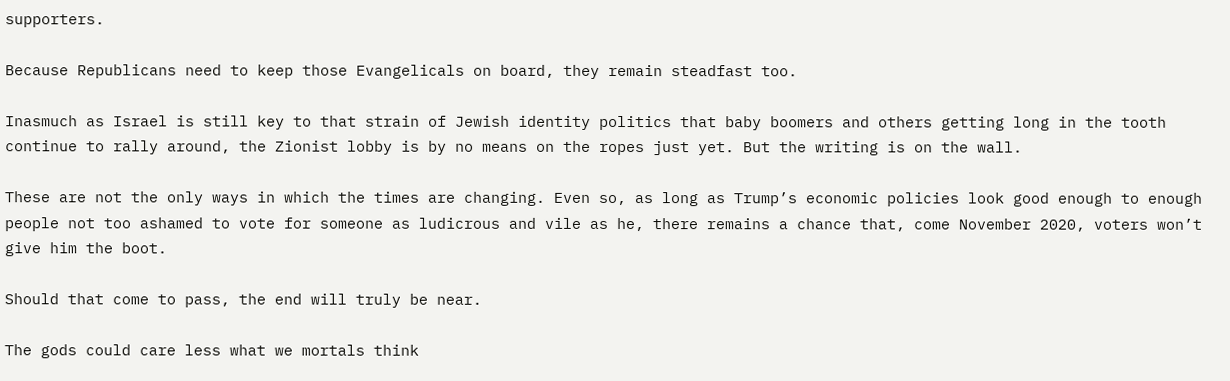supporters.

Because Republicans need to keep those Evangelicals on board, they remain steadfast too.

Inasmuch as Israel is still key to that strain of Jewish identity politics that baby boomers and others getting long in the tooth continue to rally around, the Zionist lobby is by no means on the ropes just yet. But the writing is on the wall.

These are not the only ways in which the times are changing. Even so, as long as Trump’s economic policies look good enough to enough people not too ashamed to vote for someone as ludicrous and vile as he, there remains a chance that, come November 2020, voters won’t give him the boot.

Should that come to pass, the end will truly be near.

The gods could care less what we mortals think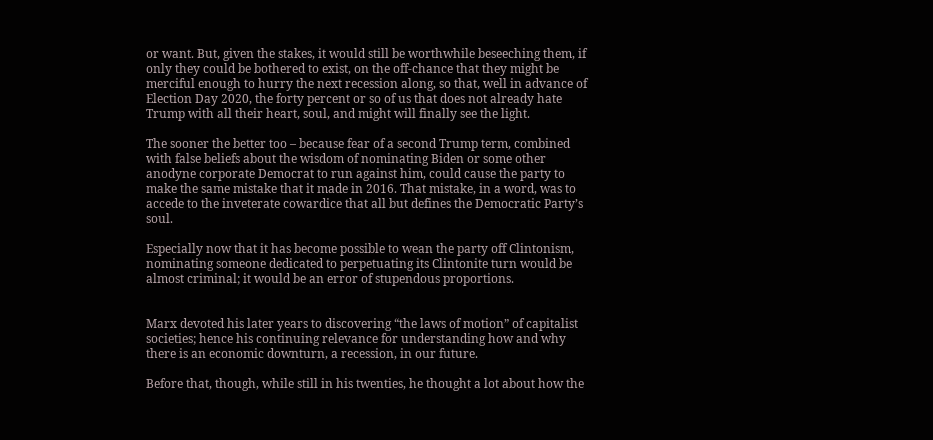or want. But, given the stakes, it would still be worthwhile beseeching them, if only they could be bothered to exist, on the off-chance that they might be merciful enough to hurry the next recession along, so that, well in advance of Election Day 2020, the forty percent or so of us that does not already hate Trump with all their heart, soul, and might will finally see the light.

The sooner the better too – because fear of a second Trump term, combined with false beliefs about the wisdom of nominating Biden or some other anodyne corporate Democrat to run against him, could cause the party to make the same mistake that it made in 2016. That mistake, in a word, was to accede to the inveterate cowardice that all but defines the Democratic Party’s soul.

Especially now that it has become possible to wean the party off Clintonism, nominating someone dedicated to perpetuating its Clintonite turn would be almost criminal; it would be an error of stupendous proportions.


Marx devoted his later years to discovering “the laws of motion” of capitalist societies; hence his continuing relevance for understanding how and why there is an economic downturn, a recession, in our future.

Before that, though, while still in his twenties, he thought a lot about how the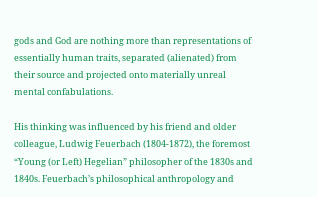gods and God are nothing more than representations of essentially human traits, separated (alienated) from their source and projected onto materially unreal mental confabulations.

His thinking was influenced by his friend and older colleague, Ludwig Feuerbach (1804-1872), the foremost “Young (or Left) Hegelian” philosopher of the 1830s and 1840s. Feuerbach’s philosophical anthropology and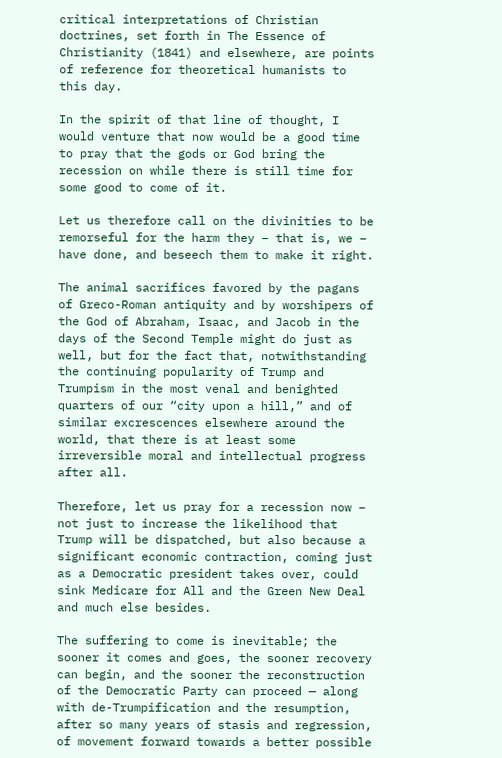critical interpretations of Christian doctrines, set forth in The Essence of Christianity (1841) and elsewhere, are points of reference for theoretical humanists to this day.

In the spirit of that line of thought, I would venture that now would be a good time to pray that the gods or God bring the recession on while there is still time for some good to come of it.

Let us therefore call on the divinities to be remorseful for the harm they – that is, we – have done, and beseech them to make it right.

The animal sacrifices favored by the pagans of Greco-Roman antiquity and by worshipers of the God of Abraham, Isaac, and Jacob in the days of the Second Temple might do just as well, but for the fact that, notwithstanding the continuing popularity of Trump and Trumpism in the most venal and benighted quarters of our “city upon a hill,” and of similar excrescences elsewhere around the world, that there is at least some irreversible moral and intellectual progress after all.

Therefore, let us pray for a recession now – not just to increase the likelihood that Trump will be dispatched, but also because a significant economic contraction, coming just as a Democratic president takes over, could sink Medicare for All and the Green New Deal and much else besides.

The suffering to come is inevitable; the sooner it comes and goes, the sooner recovery can begin, and the sooner the reconstruction of the Democratic Party can proceed — along with de-Trumpification and the resumption, after so many years of stasis and regression, of movement forward towards a better possible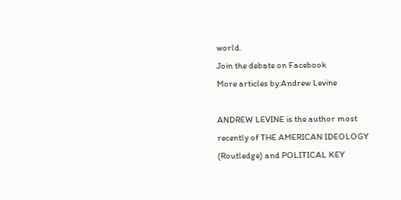world.
Join the debate on Facebook
More articles by:Andrew Levine

ANDREW LEVINE is the author most recently of THE AMERICAN IDEOLOGY (Routledge) and POLITICAL KEY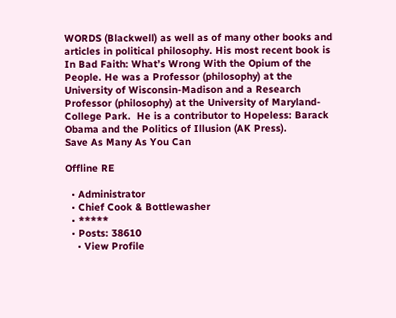WORDS (Blackwell) as well as of many other books and articles in political philosophy. His most recent book is In Bad Faith: What’s Wrong With the Opium of the People. He was a Professor (philosophy) at the University of Wisconsin-Madison and a Research Professor (philosophy) at the University of Maryland-College Park.  He is a contributor to Hopeless: Barack Obama and the Politics of Illusion (AK Press).
Save As Many As You Can

Offline RE

  • Administrator
  • Chief Cook & Bottlewasher
  • *****
  • Posts: 38610
    • View Profile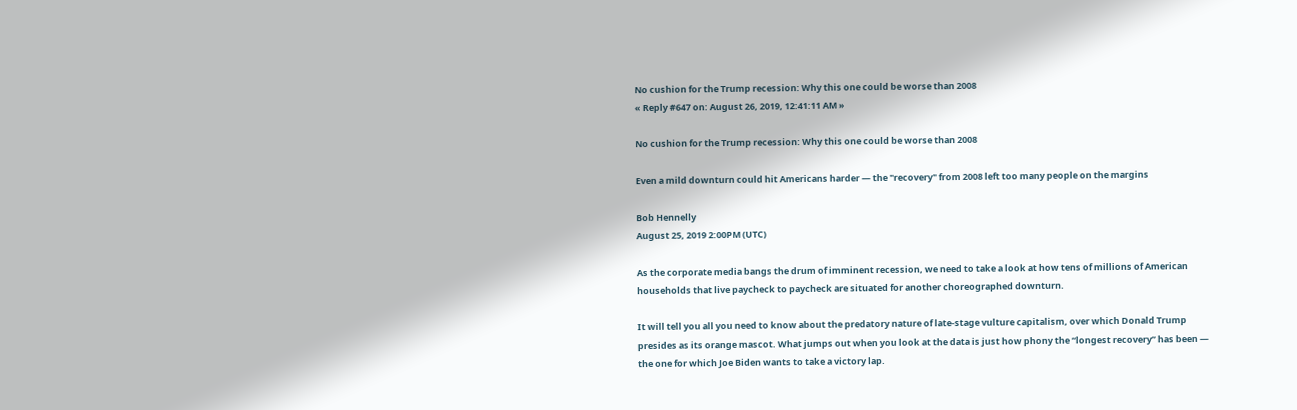No cushion for the Trump recession: Why this one could be worse than 2008
« Reply #647 on: August 26, 2019, 12:41:11 AM »

No cushion for the Trump recession: Why this one could be worse than 2008

Even a mild downturn could hit Americans harder — the "recovery" from 2008 left too many people on the margins

Bob Hennelly
August 25, 2019 2:00PM (UTC)

As the corporate media bangs the drum of imminent recession, we need to take a look at how tens of millions of American households that live paycheck to paycheck are situated for another choreographed downturn.

It will tell you all you need to know about the predatory nature of late-stage vulture capitalism, over which Donald Trump presides as its orange mascot. What jumps out when you look at the data is just how phony the “longest recovery” has been — the one for which Joe Biden wants to take a victory lap.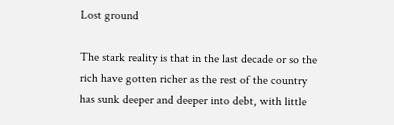Lost ground

The stark reality is that in the last decade or so the rich have gotten richer as the rest of the country has sunk deeper and deeper into debt, with little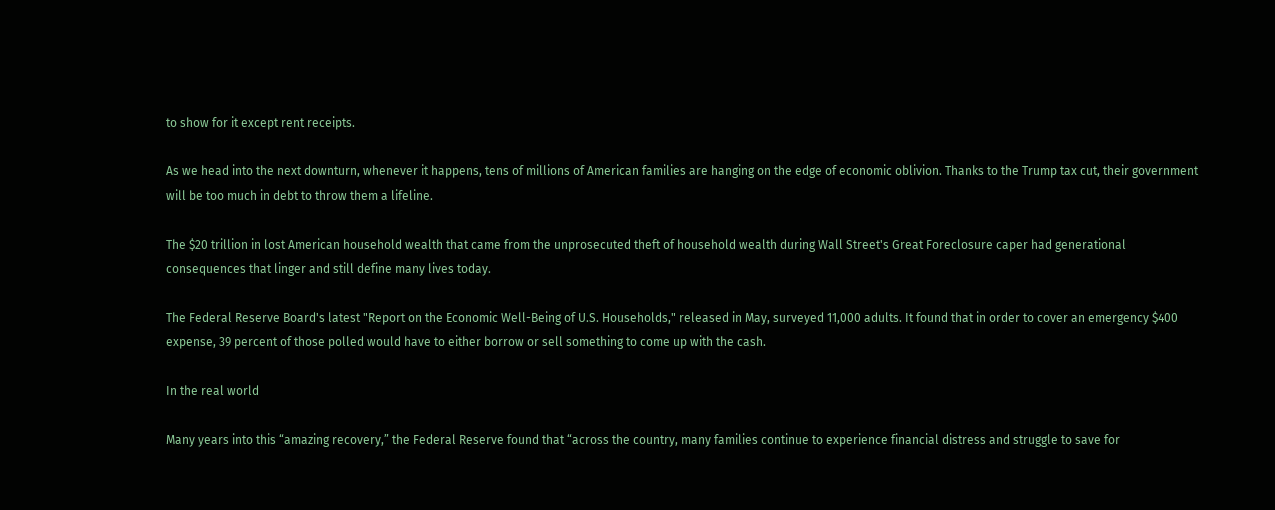to show for it except rent receipts.

As we head into the next downturn, whenever it happens, tens of millions of American families are hanging on the edge of economic oblivion. Thanks to the Trump tax cut, their government will be too much in debt to throw them a lifeline.

The $20 trillion in lost American household wealth that came from the unprosecuted theft of household wealth during Wall Street's Great Foreclosure caper had generational consequences that linger and still define many lives today.

The Federal Reserve Board's latest "Report on the Economic Well-Being of U.S. Households," released in May, surveyed 11,000 adults. It found that in order to cover an emergency $400 expense, 39 percent of those polled would have to either borrow or sell something to come up with the cash.

In the real world

Many years into this “amazing recovery,” the Federal Reserve found that “across the country, many families continue to experience financial distress and struggle to save for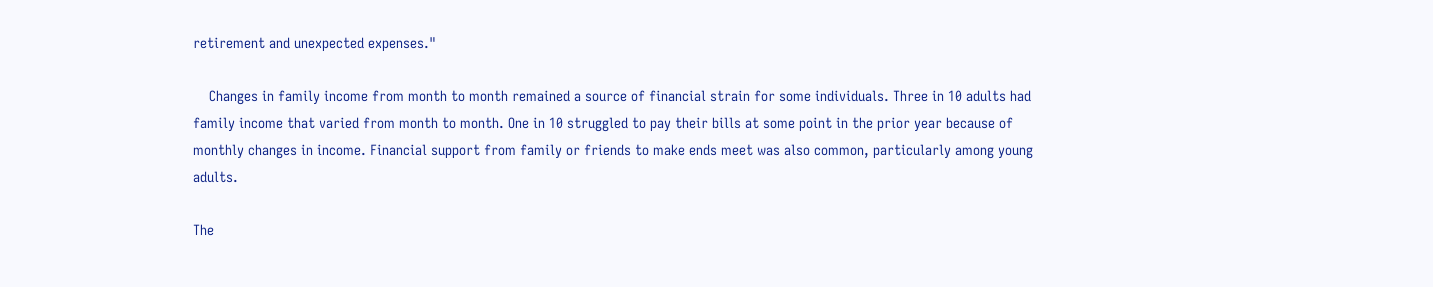retirement and unexpected expenses."

    Changes in family income from month to month remained a source of financial strain for some individuals. Three in 10 adults had family income that varied from month to month. One in 10 struggled to pay their bills at some point in the prior year because of monthly changes in income. Financial support from family or friends to make ends meet was also common, particularly among young adults.

The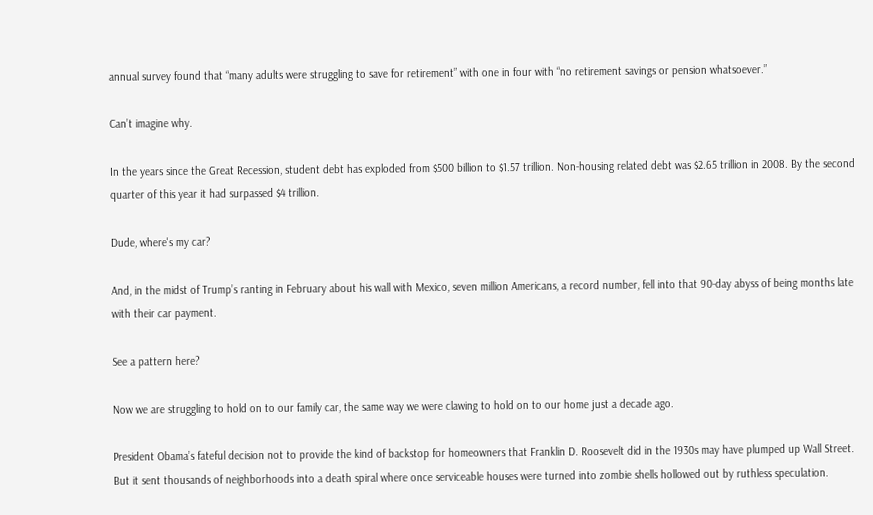annual survey found that “many adults were struggling to save for retirement” with one in four with “no retirement savings or pension whatsoever.”

Can’t imagine why.

In the years since the Great Recession, student debt has exploded from $500 billion to $1.57 trillion. Non-housing related debt was $2.65 trillion in 2008. By the second quarter of this year it had surpassed $4 trillion.

Dude, where's my car?

And, in the midst of Trump’s ranting in February about his wall with Mexico, seven million Americans, a record number, fell into that 90-day abyss of being months late with their car payment.

See a pattern here?

Now we are struggling to hold on to our family car, the same way we were clawing to hold on to our home just a decade ago.

President Obama’s fateful decision not to provide the kind of backstop for homeowners that Franklin D. Roosevelt did in the 1930s may have plumped up Wall Street. But it sent thousands of neighborhoods into a death spiral where once serviceable houses were turned into zombie shells hollowed out by ruthless speculation.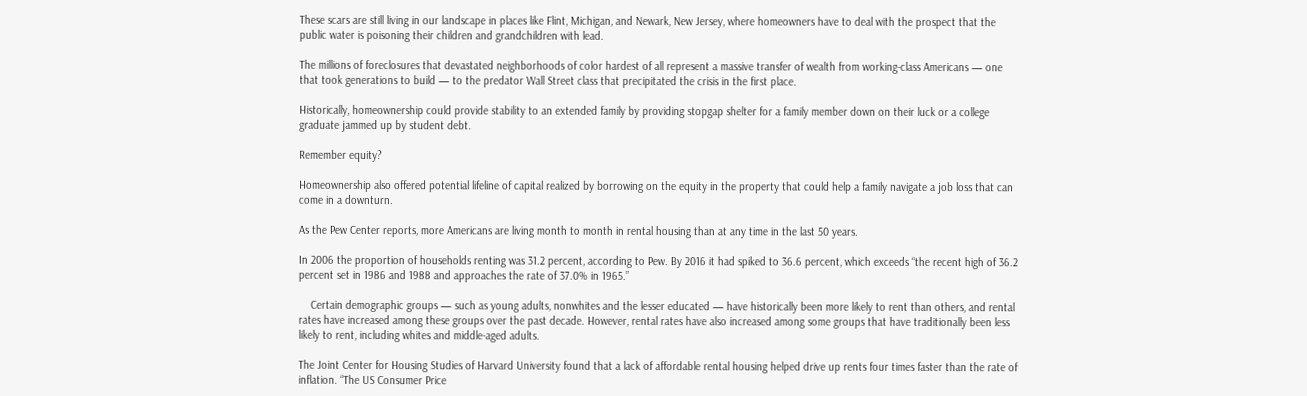These scars are still living in our landscape in places like Flint, Michigan, and Newark, New Jersey, where homeowners have to deal with the prospect that the public water is poisoning their children and grandchildren with lead.

The millions of foreclosures that devastated neighborhoods of color hardest of all represent a massive transfer of wealth from working-class Americans — one that took generations to build — to the predator Wall Street class that precipitated the crisis in the first place.

Historically, homeownership could provide stability to an extended family by providing stopgap shelter for a family member down on their luck or a college graduate jammed up by student debt.

Remember equity?

Homeownership also offered potential lifeline of capital realized by borrowing on the equity in the property that could help a family navigate a job loss that can come in a downturn.

As the Pew Center reports, more Americans are living month to month in rental housing than at any time in the last 50 years.

In 2006 the proportion of households renting was 31.2 percent, according to Pew. By 2016 it had spiked to 36.6 percent, which exceeds “the recent high of 36.2 percent set in 1986 and 1988 and approaches the rate of 37.0% in 1965.”

    Certain demographic groups — such as young adults, nonwhites and the lesser educated — have historically been more likely to rent than others, and rental rates have increased among these groups over the past decade. However, rental rates have also increased among some groups that have traditionally been less likely to rent, including whites and middle-aged adults.

The Joint Center for Housing Studies of Harvard University found that a lack of affordable rental housing helped drive up rents four times faster than the rate of inflation. “The US Consumer Price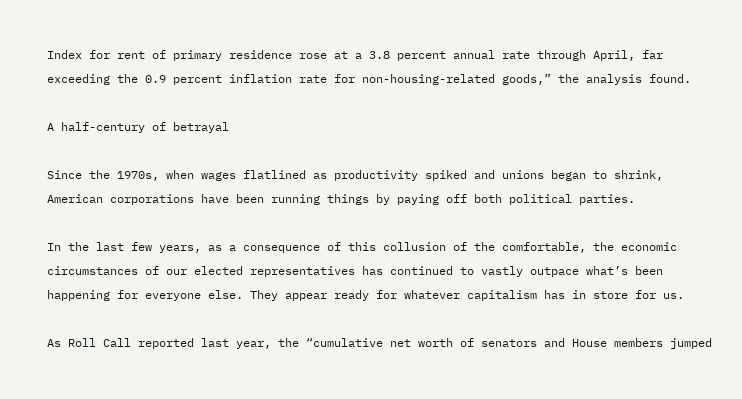Index for rent of primary residence rose at a 3.8 percent annual rate through April, far exceeding the 0.9 percent inflation rate for non-housing-related goods,” the analysis found.

A half-century of betrayal

Since the 1970s, when wages flatlined as productivity spiked and unions began to shrink, American corporations have been running things by paying off both political parties.

In the last few years, as a consequence of this collusion of the comfortable, the economic circumstances of our elected representatives has continued to vastly outpace what’s been happening for everyone else. They appear ready for whatever capitalism has in store for us.

As Roll Call reported last year, the “cumulative net worth of senators and House members jumped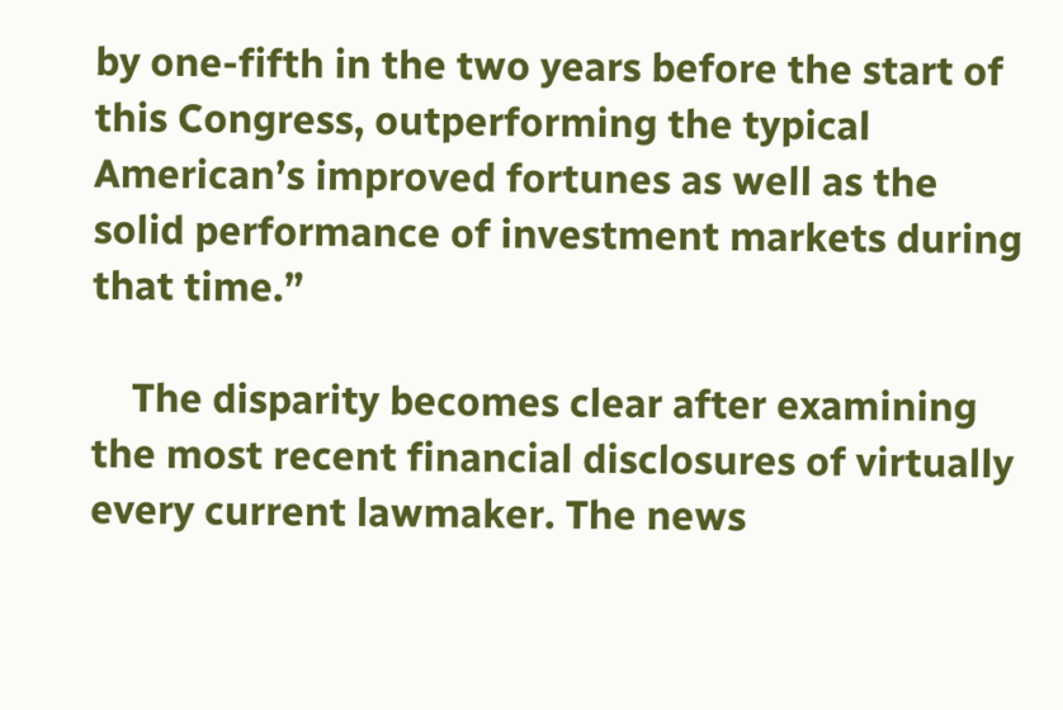by one-fifth in the two years before the start of this Congress, outperforming the typical American’s improved fortunes as well as the solid performance of investment markets during that time.”

    The disparity becomes clear after examining the most recent financial disclosures of virtually every current lawmaker. The news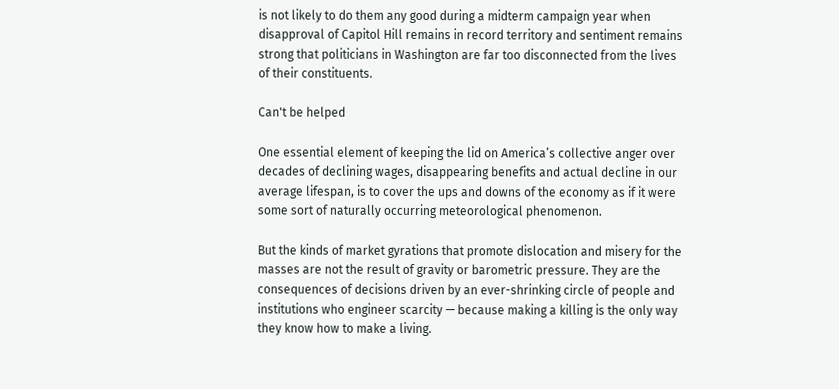is not likely to do them any good during a midterm campaign year when disapproval of Capitol Hill remains in record territory and sentiment remains strong that politicians in Washington are far too disconnected from the lives of their constituents.

Can't be helped

One essential element of keeping the lid on America’s collective anger over decades of declining wages, disappearing benefits and actual decline in our average lifespan, is to cover the ups and downs of the economy as if it were some sort of naturally occurring meteorological phenomenon.

But the kinds of market gyrations that promote dislocation and misery for the masses are not the result of gravity or barometric pressure. They are the consequences of decisions driven by an ever-shrinking circle of people and institutions who engineer scarcity — because making a killing is the only way they know how to make a living.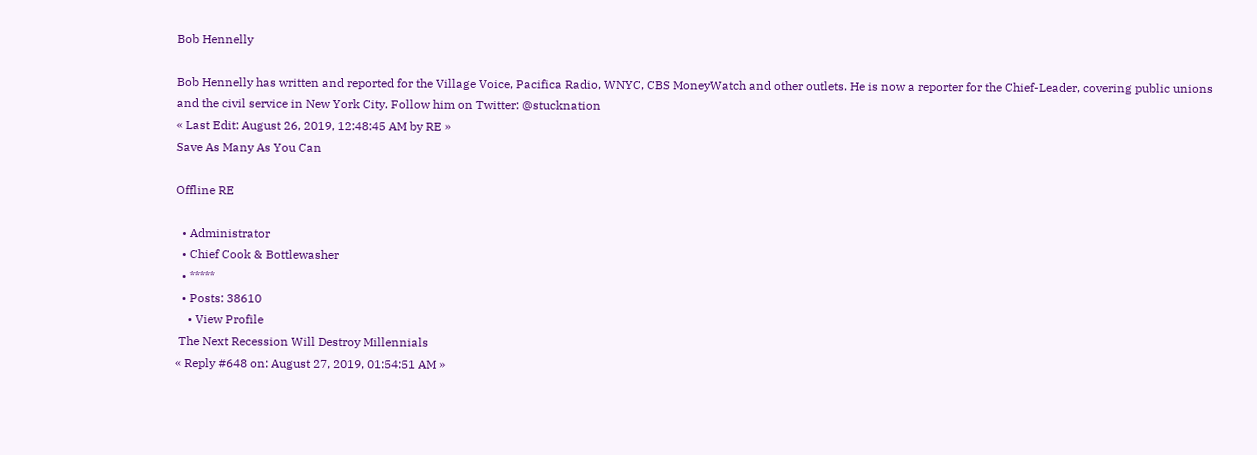Bob Hennelly

Bob Hennelly has written and reported for the Village Voice, Pacifica Radio, WNYC, CBS MoneyWatch and other outlets. He is now a reporter for the Chief-Leader, covering public unions and the civil service in New York City. Follow him on Twitter: @stucknation
« Last Edit: August 26, 2019, 12:48:45 AM by RE »
Save As Many As You Can

Offline RE

  • Administrator
  • Chief Cook & Bottlewasher
  • *****
  • Posts: 38610
    • View Profile
 The Next Recession Will Destroy Millennials
« Reply #648 on: August 27, 2019, 01:54:51 AM »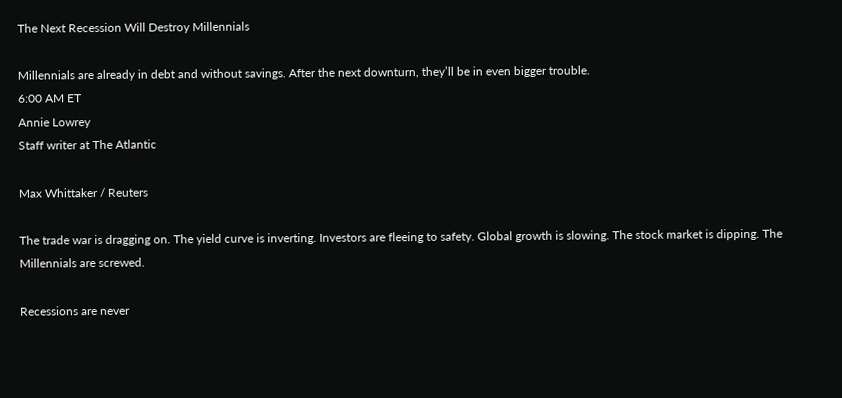The Next Recession Will Destroy Millennials

Millennials are already in debt and without savings. After the next downturn, they’ll be in even bigger trouble.
6:00 AM ET
Annie Lowrey
Staff writer at The Atlantic

Max Whittaker / Reuters

The trade war is dragging on. The yield curve is inverting. Investors are fleeing to safety. Global growth is slowing. The stock market is dipping. The Millennials are screwed.

Recessions are never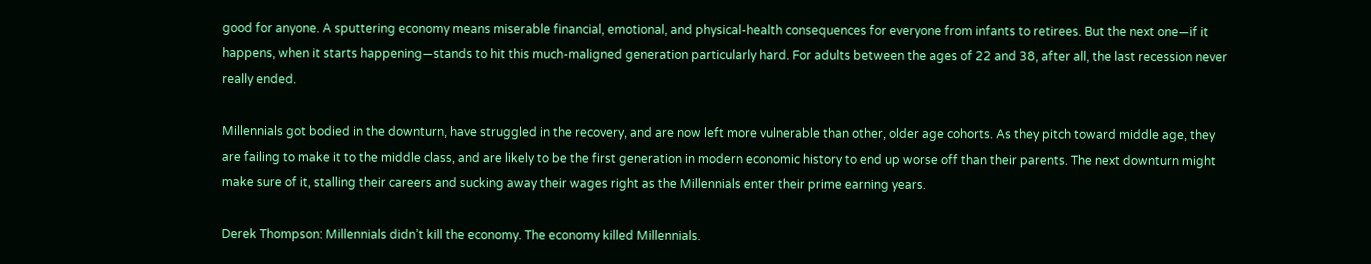good for anyone. A sputtering economy means miserable financial, emotional, and physical-health consequences for everyone from infants to retirees. But the next one—if it happens, when it starts happening—stands to hit this much-maligned generation particularly hard. For adults between the ages of 22 and 38, after all, the last recession never really ended.

Millennials got bodied in the downturn, have struggled in the recovery, and are now left more vulnerable than other, older age cohorts. As they pitch toward middle age, they are failing to make it to the middle class, and are likely to be the first generation in modern economic history to end up worse off than their parents. The next downturn might make sure of it, stalling their careers and sucking away their wages right as the Millennials enter their prime earning years.

Derek Thompson: Millennials didn’t kill the economy. The economy killed Millennials.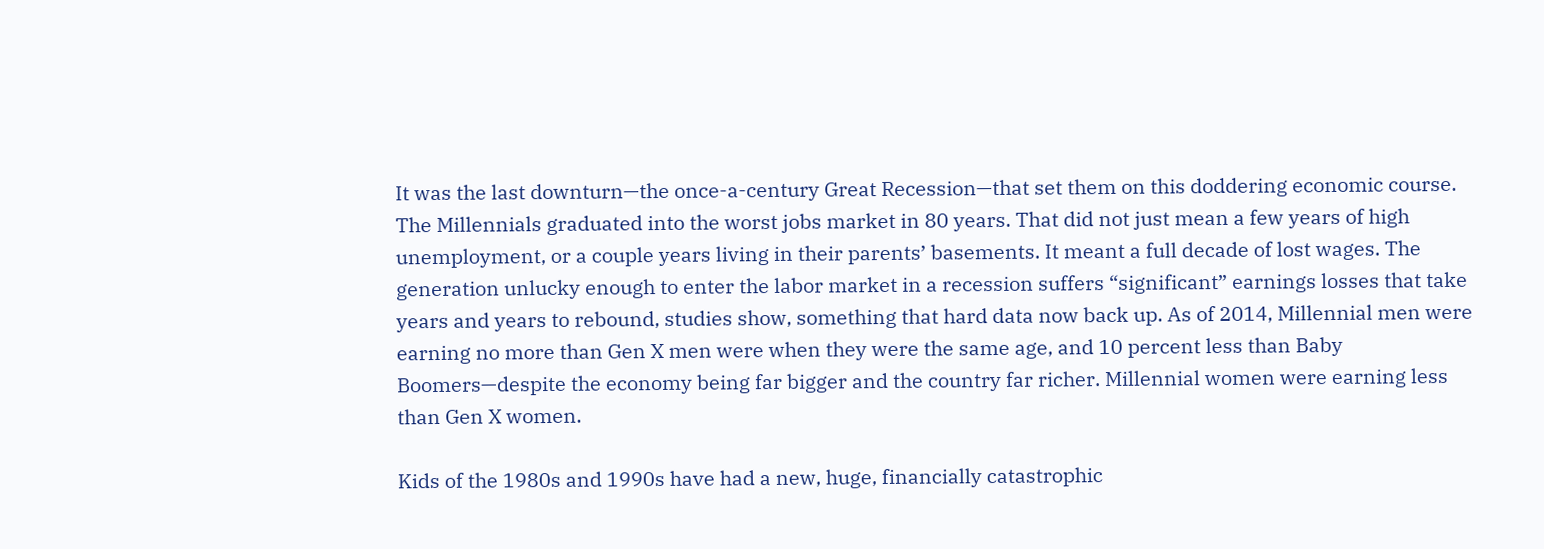It was the last downturn—the once-a-century Great Recession—that set them on this doddering economic course. The Millennials graduated into the worst jobs market in 80 years. That did not just mean a few years of high unemployment, or a couple years living in their parents’ basements. It meant a full decade of lost wages. The generation unlucky enough to enter the labor market in a recession suffers “significant” earnings losses that take years and years to rebound, studies show, something that hard data now back up. As of 2014, Millennial men were earning no more than Gen X men were when they were the same age, and 10 percent less than Baby Boomers—despite the economy being far bigger and the country far richer. Millennial women were earning less than Gen X women.

Kids of the 1980s and 1990s have had a new, huge, financially catastrophic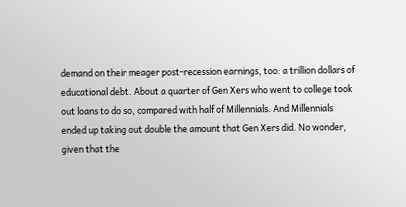demand on their meager post-recession earnings, too: a trillion dollars of educational debt. About a quarter of Gen Xers who went to college took out loans to do so, compared with half of Millennials. And Millennials ended up taking out double the amount that Gen Xers did. No wonder, given that the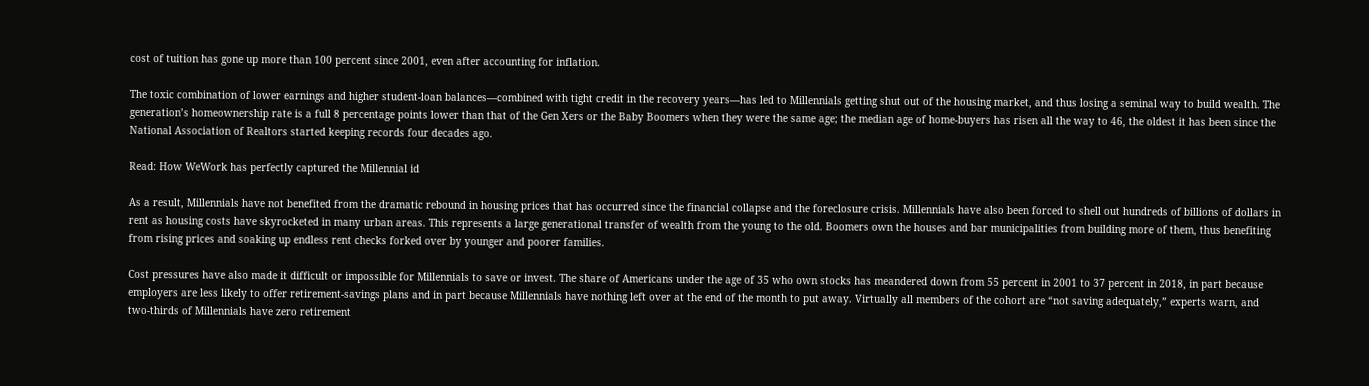cost of tuition has gone up more than 100 percent since 2001, even after accounting for inflation.

The toxic combination of lower earnings and higher student-loan balances—combined with tight credit in the recovery years—has led to Millennials getting shut out of the housing market, and thus losing a seminal way to build wealth. The generation’s homeownership rate is a full 8 percentage points lower than that of the Gen Xers or the Baby Boomers when they were the same age; the median age of home-buyers has risen all the way to 46, the oldest it has been since the National Association of Realtors started keeping records four decades ago.

Read: How WeWork has perfectly captured the Millennial id

As a result, Millennials have not benefited from the dramatic rebound in housing prices that has occurred since the financial collapse and the foreclosure crisis. Millennials have also been forced to shell out hundreds of billions of dollars in rent as housing costs have skyrocketed in many urban areas. This represents a large generational transfer of wealth from the young to the old. Boomers own the houses and bar municipalities from building more of them, thus benefiting from rising prices and soaking up endless rent checks forked over by younger and poorer families.

Cost pressures have also made it difficult or impossible for Millennials to save or invest. The share of Americans under the age of 35 who own stocks has meandered down from 55 percent in 2001 to 37 percent in 2018, in part because employers are less likely to offer retirement-savings plans and in part because Millennials have nothing left over at the end of the month to put away. Virtually all members of the cohort are “not saving adequately,” experts warn, and two-thirds of Millennials have zero retirement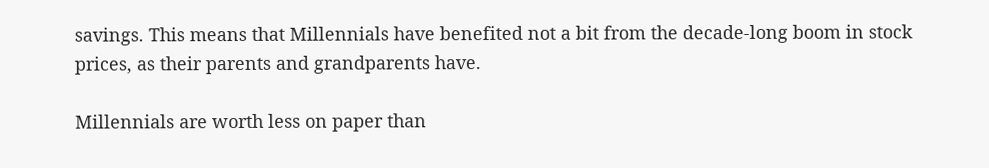savings. This means that Millennials have benefited not a bit from the decade-long boom in stock prices, as their parents and grandparents have.

Millennials are worth less on paper than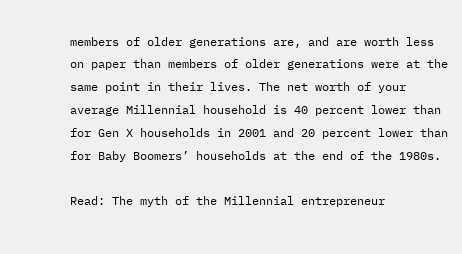members of older generations are, and are worth less on paper than members of older generations were at the same point in their lives. The net worth of your average Millennial household is 40 percent lower than for Gen X households in 2001 and 20 percent lower than for Baby Boomers’ households at the end of the 1980s.

Read: The myth of the Millennial entrepreneur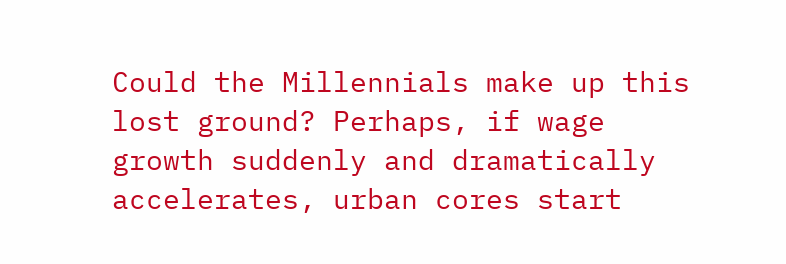Could the Millennials make up this lost ground? Perhaps, if wage growth suddenly and dramatically accelerates, urban cores start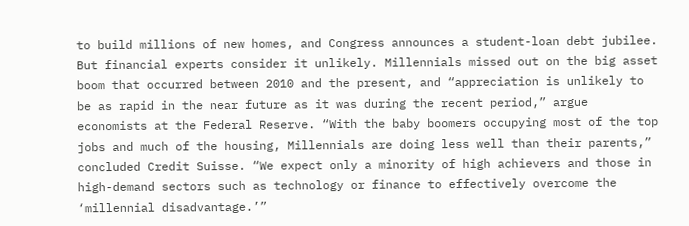to build millions of new homes, and Congress announces a student-loan debt jubilee. But financial experts consider it unlikely. Millennials missed out on the big asset boom that occurred between 2010 and the present, and “appreciation is unlikely to be as rapid in the near future as it was during the recent period,” argue economists at the Federal Reserve. “With the baby boomers occupying most of the top jobs and much of the housing, Millennials are doing less well than their parents,” concluded Credit Suisse. “We expect only a minority of high achievers and those in high-demand sectors such as technology or finance to effectively overcome the ‘millennial disadvantage.’”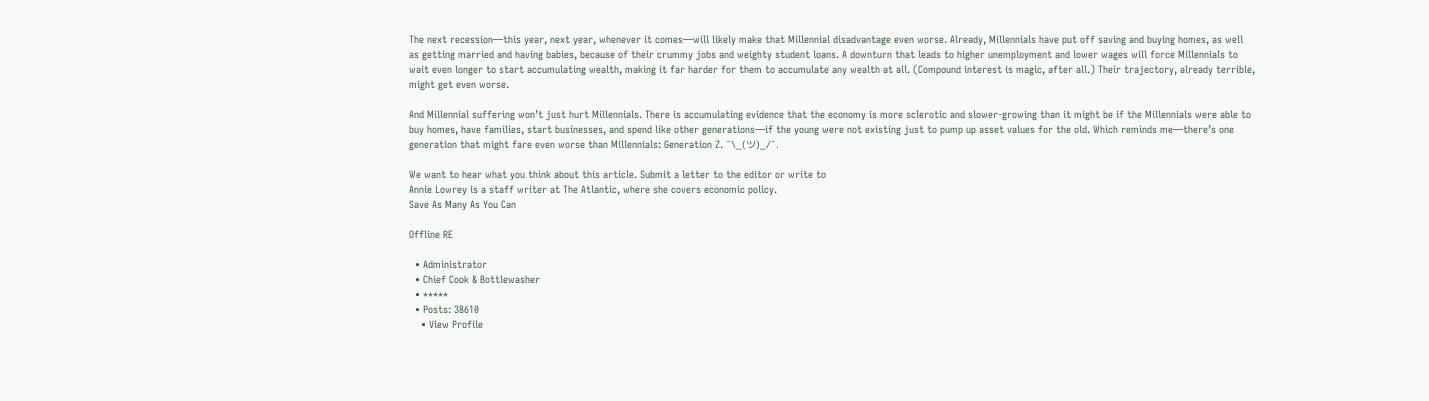The next recession—this year, next year, whenever it comes—will likely make that Millennial disadvantage even worse. Already, Millennials have put off saving and buying homes, as well as getting married and having babies, because of their crummy jobs and weighty student loans. A downturn that leads to higher unemployment and lower wages will force Millennials to wait even longer to start accumulating wealth, making it far harder for them to accumulate any wealth at all. (Compound interest is magic, after all.) Their trajectory, already terrible, might get even worse.

And Millennial suffering won’t just hurt Millennials. There is accumulating evidence that the economy is more sclerotic and slower-growing than it might be if the Millennials were able to buy homes, have families, start businesses, and spend like other generations—if the young were not existing just to pump up asset values for the old. Which reminds me—there’s one generation that might fare even worse than Millennials: Generation Z. ¯\_(ツ)_/¯.

We want to hear what you think about this article. Submit a letter to the editor or write to
Annie Lowrey is a staff writer at The Atlantic, where she covers economic policy.
Save As Many As You Can

Offline RE

  • Administrator
  • Chief Cook & Bottlewasher
  • *****
  • Posts: 38610
    • View Profile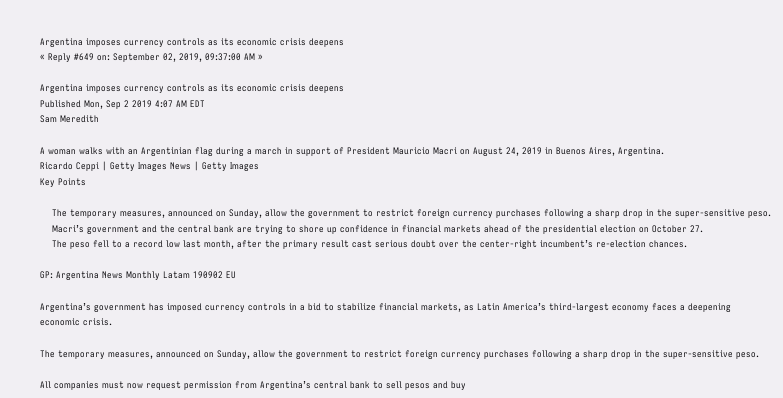Argentina imposes currency controls as its economic crisis deepens
« Reply #649 on: September 02, 2019, 09:37:00 AM »

Argentina imposes currency controls as its economic crisis deepens
Published Mon, Sep 2 2019 4:07 AM EDT
Sam Meredith

A woman walks with an Argentinian flag during a march in support of President Mauricio Macri on August 24, 2019 in Buenos Aires, Argentina.
Ricardo Ceppi | Getty Images News | Getty Images
Key Points

    The temporary measures, announced on Sunday, allow the government to restrict foreign currency purchases following a sharp drop in the super-sensitive peso.
    Macri’s government and the central bank are trying to shore up confidence in financial markets ahead of the presidential election on October 27.
    The peso fell to a record low last month, after the primary result cast serious doubt over the center-right incumbent’s re-election chances.

GP: Argentina News Monthly Latam 190902 EU

Argentina’s government has imposed currency controls in a bid to stabilize financial markets, as Latin America’s third-largest economy faces a deepening economic crisis.

The temporary measures, announced on Sunday, allow the government to restrict foreign currency purchases following a sharp drop in the super-sensitive peso.

All companies must now request permission from Argentina’s central bank to sell pesos and buy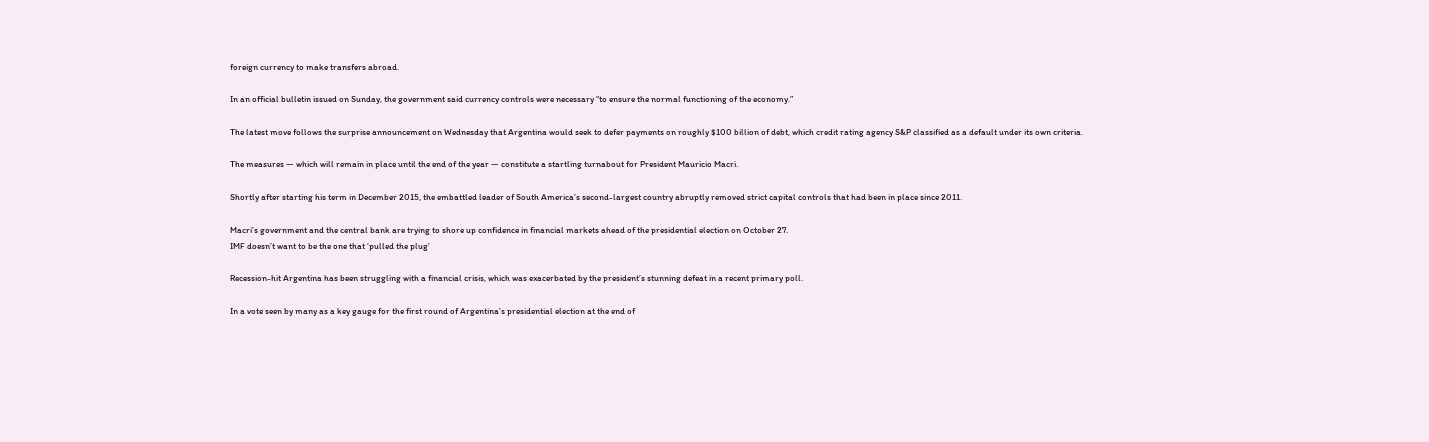foreign currency to make transfers abroad.

In an official bulletin issued on Sunday, the government said currency controls were necessary “to ensure the normal functioning of the economy.”

The latest move follows the surprise announcement on Wednesday that Argentina would seek to defer payments on roughly $100 billion of debt, which credit rating agency S&P classified as a default under its own criteria.

The measures — which will remain in place until the end of the year — constitute a startling turnabout for President Mauricio Macri.

Shortly after starting his term in December 2015, the embattled leader of South America’s second-largest country abruptly removed strict capital controls that had been in place since 2011.

Macri’s government and the central bank are trying to shore up confidence in financial markets ahead of the presidential election on October 27.
IMF doesn’t want to be the one that ‘pulled the plug’

Recession-hit Argentina has been struggling with a financial crisis, which was exacerbated by the president’s stunning defeat in a recent primary poll.

In a vote seen by many as a key gauge for the first round of Argentina’s presidential election at the end of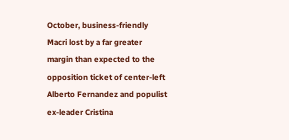October, business-friendly Macri lost by a far greater margin than expected to the opposition ticket of center-left Alberto Fernandez and populist ex-leader Cristina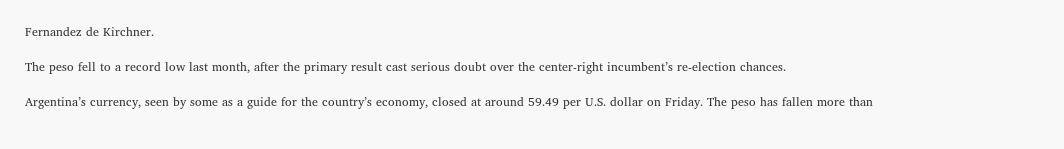Fernandez de Kirchner.

The peso fell to a record low last month, after the primary result cast serious doubt over the center-right incumbent’s re-election chances.

Argentina’s currency, seen by some as a guide for the country’s economy, closed at around 59.49 per U.S. dollar on Friday. The peso has fallen more than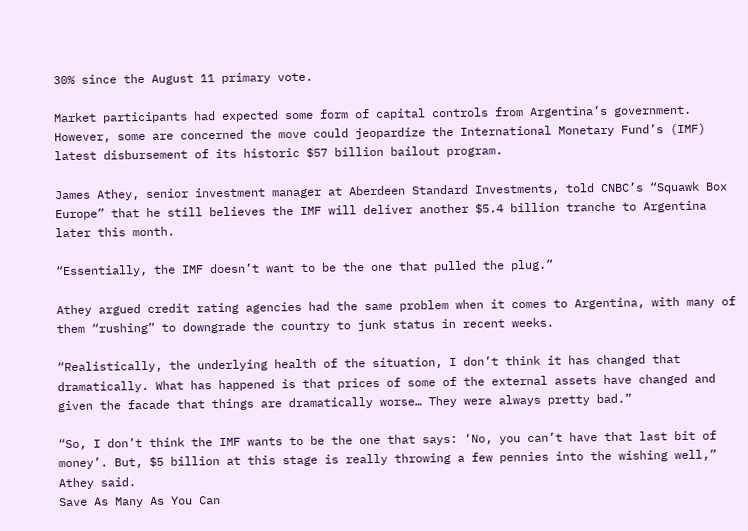30% since the August 11 primary vote.

Market participants had expected some form of capital controls from Argentina’s government. However, some are concerned the move could jeopardize the International Monetary Fund’s (IMF) latest disbursement of its historic $57 billion bailout program.

James Athey, senior investment manager at Aberdeen Standard Investments, told CNBC’s “Squawk Box Europe” that he still believes the IMF will deliver another $5.4 billion tranche to Argentina later this month.

“Essentially, the IMF doesn’t want to be the one that pulled the plug.”

Athey argued credit rating agencies had the same problem when it comes to Argentina, with many of them “rushing” to downgrade the country to junk status in recent weeks.

“Realistically, the underlying health of the situation, I don’t think it has changed that dramatically. What has happened is that prices of some of the external assets have changed and given the facade that things are dramatically worse… They were always pretty bad.”

“So, I don’t think the IMF wants to be the one that says: ‘No, you can’t have that last bit of money’. But, $5 billion at this stage is really throwing a few pennies into the wishing well,” Athey said.
Save As Many As You Can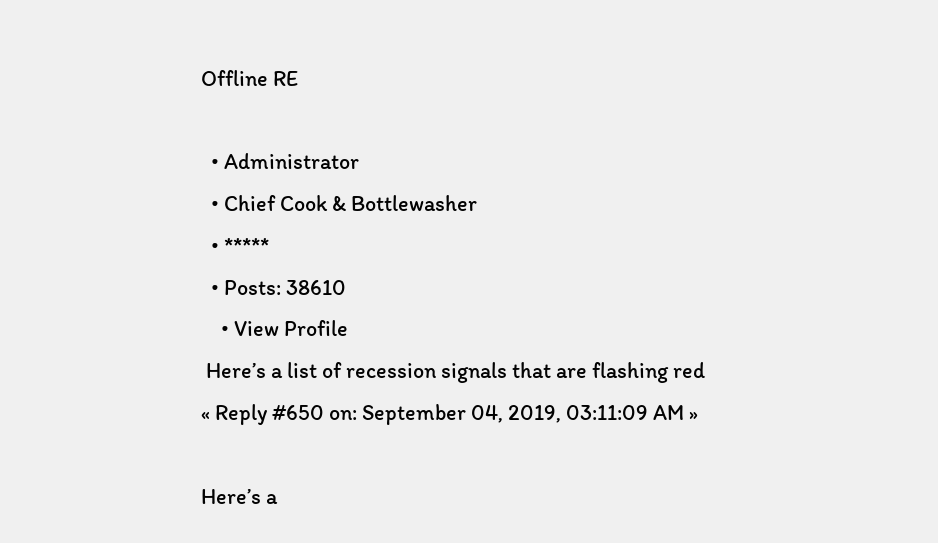Offline RE

  • Administrator
  • Chief Cook & Bottlewasher
  • *****
  • Posts: 38610
    • View Profile
 Here’s a list of recession signals that are flashing red
« Reply #650 on: September 04, 2019, 03:11:09 AM »

Here’s a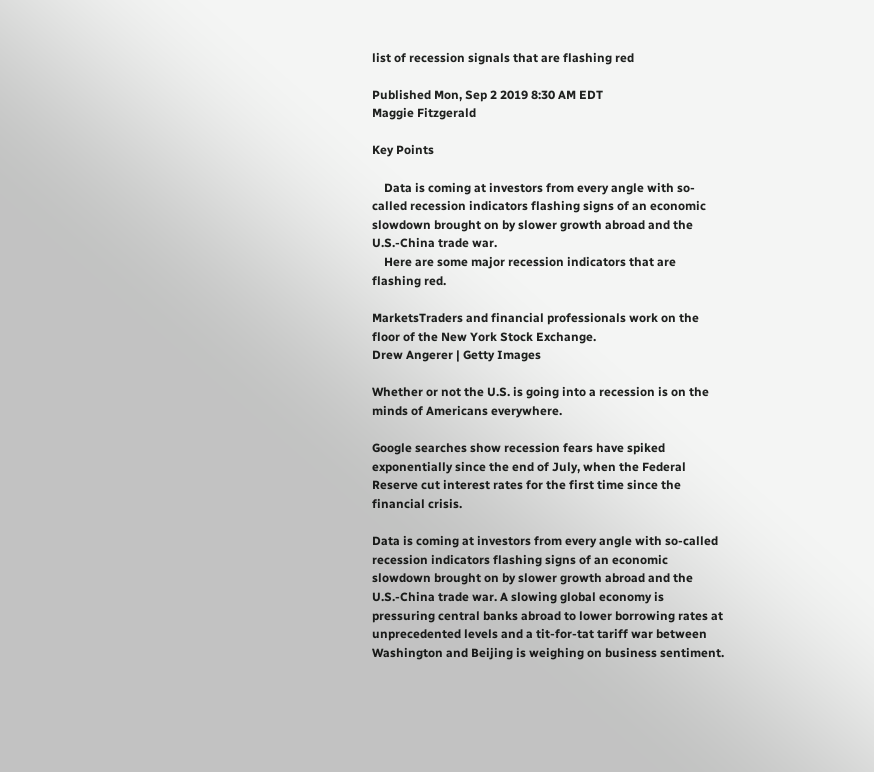list of recession signals that are flashing red

Published Mon, Sep 2 2019 8:30 AM EDT
Maggie Fitzgerald

Key Points

    Data is coming at investors from every angle with so-called recession indicators flashing signs of an economic slowdown brought on by slower growth abroad and the U.S.-China trade war.
    Here are some major recession indicators that are flashing red.

MarketsTraders and financial professionals work on the floor of the New York Stock Exchange.
Drew Angerer | Getty Images

Whether or not the U.S. is going into a recession is on the minds of Americans everywhere.

Google searches show recession fears have spiked exponentially since the end of July, when the Federal Reserve cut interest rates for the first time since the financial crisis.

Data is coming at investors from every angle with so-called recession indicators flashing signs of an economic slowdown brought on by slower growth abroad and the U.S.-China trade war. A slowing global economy is pressuring central banks abroad to lower borrowing rates at unprecedented levels and a tit-for-tat tariff war between Washington and Beijing is weighing on business sentiment.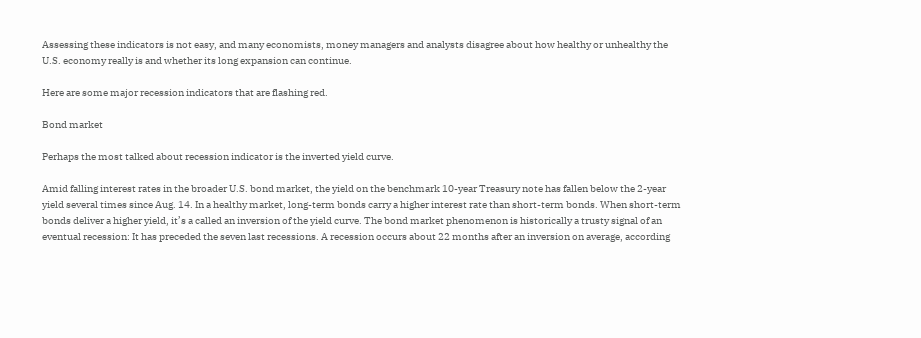Assessing these indicators is not easy, and many economists, money managers and analysts disagree about how healthy or unhealthy the U.S. economy really is and whether its long expansion can continue.

Here are some major recession indicators that are flashing red.

Bond market

Perhaps the most talked about recession indicator is the inverted yield curve.

Amid falling interest rates in the broader U.S. bond market, the yield on the benchmark 10-year Treasury note has fallen below the 2-year yield several times since Aug. 14. In a healthy market, long-term bonds carry a higher interest rate than short-term bonds. When short-term bonds deliver a higher yield, it’s a called an inversion of the yield curve. The bond market phenomenon is historically a trusty signal of an eventual recession: It has preceded the seven last recessions. A recession occurs about 22 months after an inversion on average, according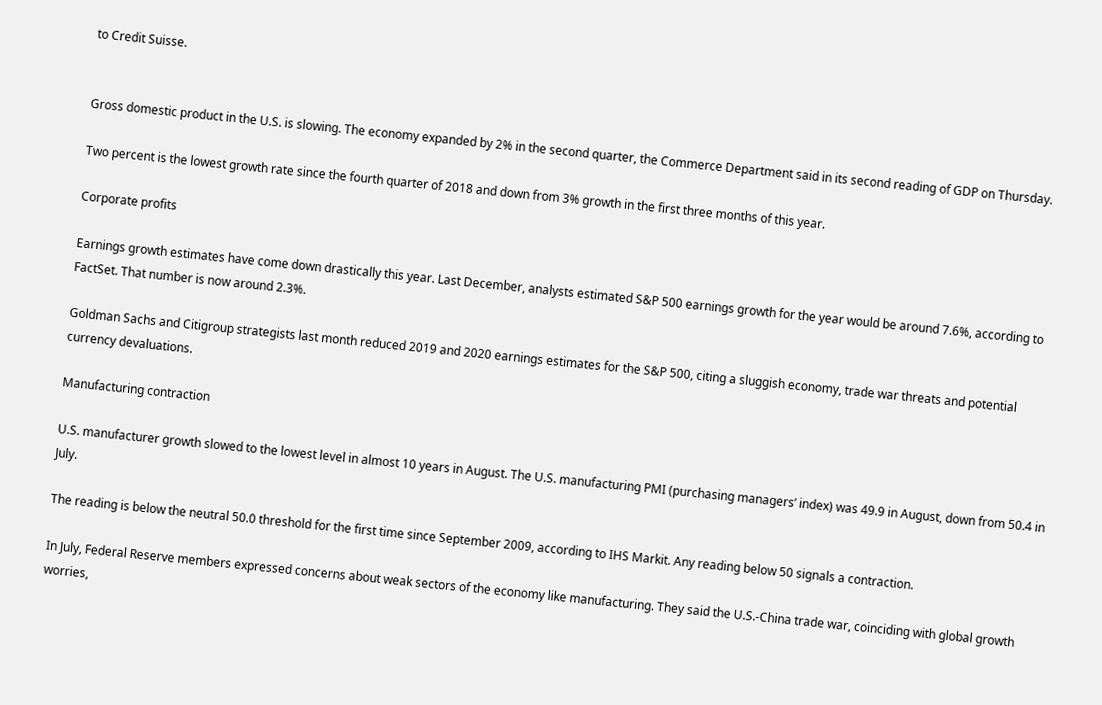to Credit Suisse.


Gross domestic product in the U.S. is slowing. The economy expanded by 2% in the second quarter, the Commerce Department said in its second reading of GDP on Thursday.

Two percent is the lowest growth rate since the fourth quarter of 2018 and down from 3% growth in the first three months of this year.

Corporate profits

Earnings growth estimates have come down drastically this year. Last December, analysts estimated S&P 500 earnings growth for the year would be around 7.6%, according to FactSet. That number is now around 2.3%.

Goldman Sachs and Citigroup strategists last month reduced 2019 and 2020 earnings estimates for the S&P 500, citing a sluggish economy, trade war threats and potential currency devaluations.

Manufacturing contraction

U.S. manufacturer growth slowed to the lowest level in almost 10 years in August. The U.S. manufacturing PMI (purchasing managers’ index) was 49.9 in August, down from 50.4 in July.

The reading is below the neutral 50.0 threshold for the first time since September 2009, according to IHS Markit. Any reading below 50 signals a contraction.

In July, Federal Reserve members expressed concerns about weak sectors of the economy like manufacturing. They said the U.S.-China trade war, coinciding with global growth worries,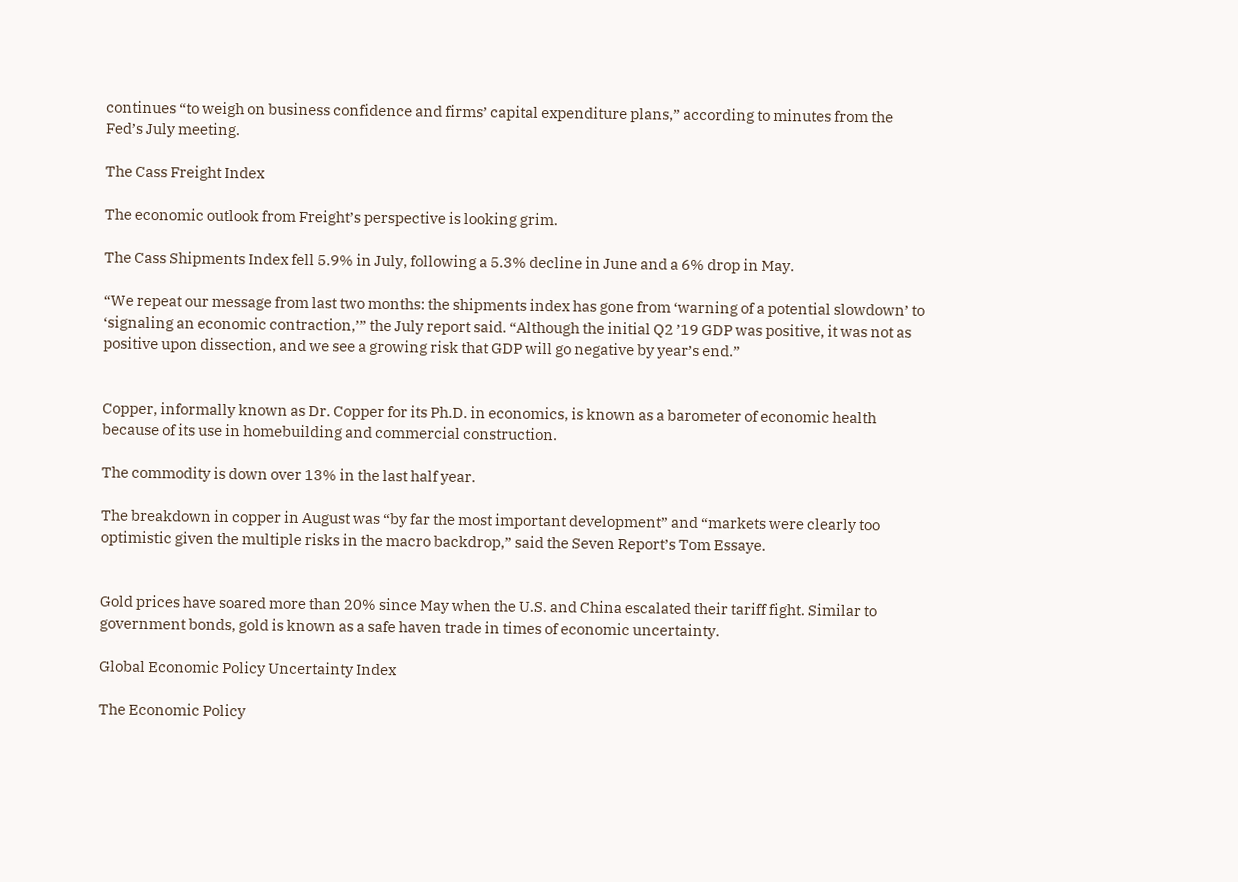continues “to weigh on business confidence and firms’ capital expenditure plans,” according to minutes from the Fed’s July meeting.

The Cass Freight Index

The economic outlook from Freight’s perspective is looking grim.

The Cass Shipments Index fell 5.9% in July, following a 5.3% decline in June and a 6% drop in May.

“We repeat our message from last two months: the shipments index has gone from ‘warning of a potential slowdown’ to ‘signaling an economic contraction,’” the July report said. “Although the initial Q2 ’19 GDP was positive, it was not as positive upon dissection, and we see a growing risk that GDP will go negative by year’s end.”


Copper, informally known as Dr. Copper for its Ph.D. in economics, is known as a barometer of economic health because of its use in homebuilding and commercial construction.

The commodity is down over 13% in the last half year.

The breakdown in copper in August was “by far the most important development” and “markets were clearly too optimistic given the multiple risks in the macro backdrop,” said the Seven Report’s Tom Essaye.


Gold prices have soared more than 20% since May when the U.S. and China escalated their tariff fight. Similar to government bonds, gold is known as a safe haven trade in times of economic uncertainty.

Global Economic Policy Uncertainty Index

The Economic Policy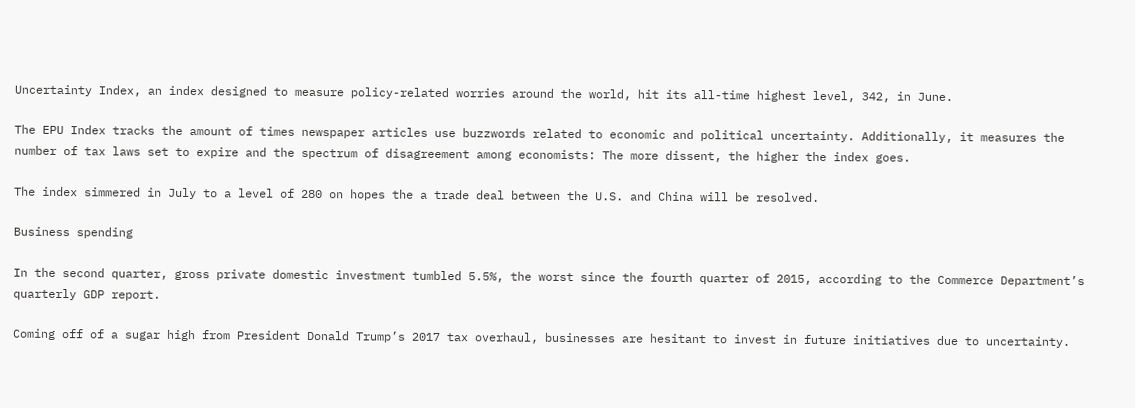Uncertainty Index, an index designed to measure policy-related worries around the world, hit its all-time highest level, 342, in June.

The EPU Index tracks the amount of times newspaper articles use buzzwords related to economic and political uncertainty. Additionally, it measures the number of tax laws set to expire and the spectrum of disagreement among economists: The more dissent, the higher the index goes.

The index simmered in July to a level of 280 on hopes the a trade deal between the U.S. and China will be resolved.

Business spending

In the second quarter, gross private domestic investment tumbled 5.5%, the worst since the fourth quarter of 2015, according to the Commerce Department’s quarterly GDP report.

Coming off of a sugar high from President Donald Trump’s 2017 tax overhaul, businesses are hesitant to invest in future initiatives due to uncertainty.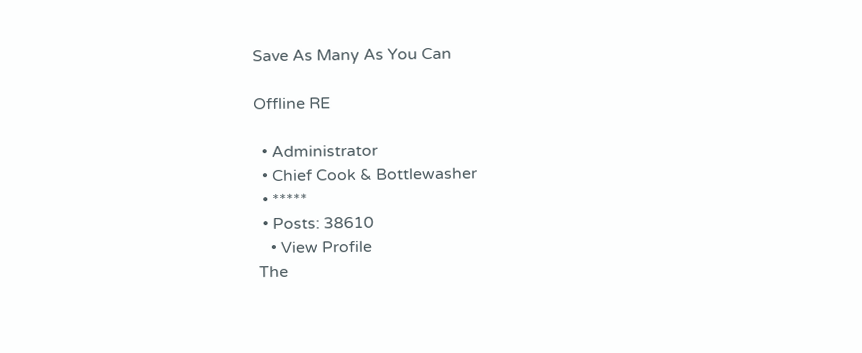Save As Many As You Can

Offline RE

  • Administrator
  • Chief Cook & Bottlewasher
  • *****
  • Posts: 38610
    • View Profile
 The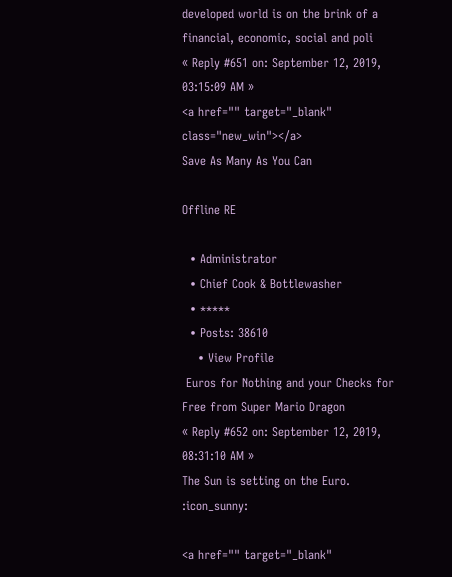developed world is on the brink of a financial, economic, social and poli
« Reply #651 on: September 12, 2019, 03:15:09 AM »
<a href="" target="_blank" class="new_win"></a>
Save As Many As You Can

Offline RE

  • Administrator
  • Chief Cook & Bottlewasher
  • *****
  • Posts: 38610
    • View Profile
 Euros for Nothing and your Checks for Free from Super Mario Dragon
« Reply #652 on: September 12, 2019, 08:31:10 AM »
The Sun is setting on the Euro.  :icon_sunny:

<a href="" target="_blank"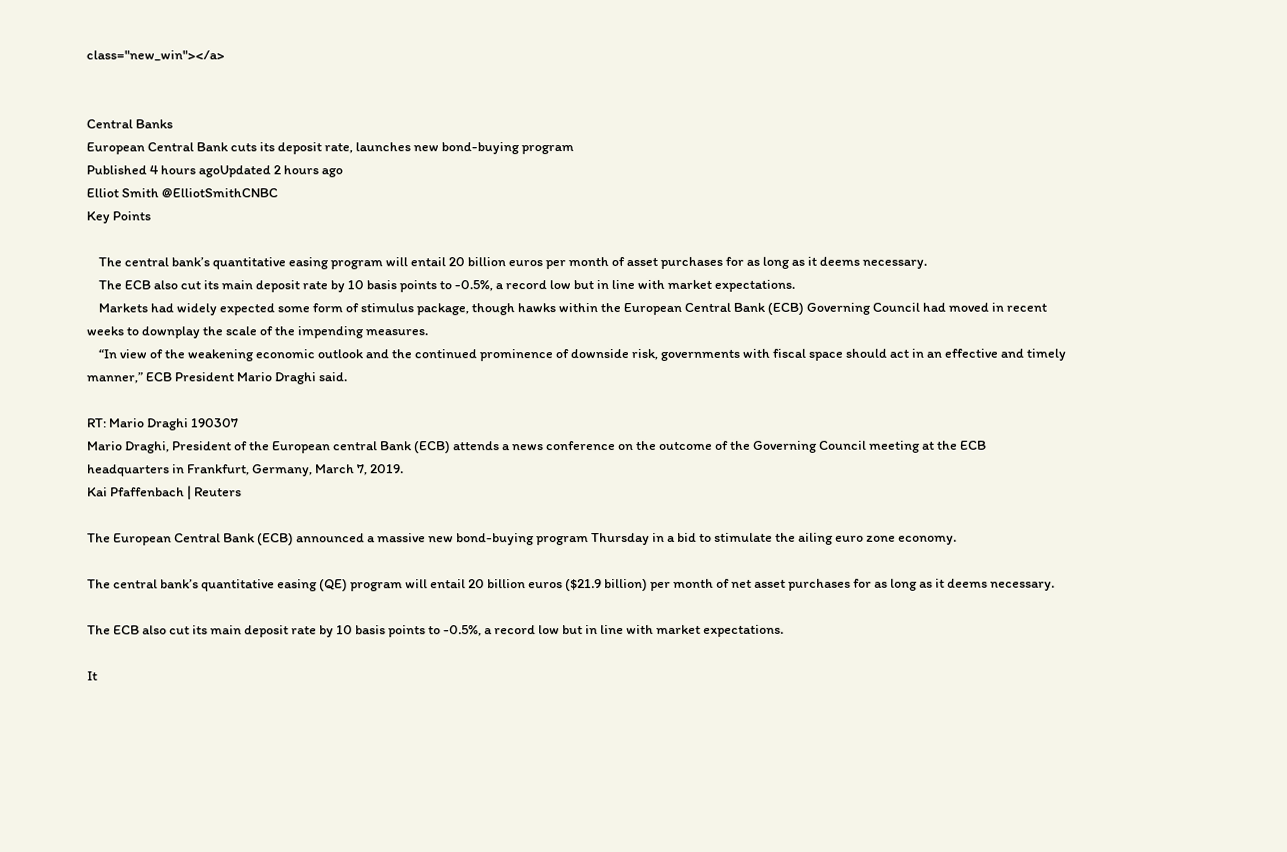class="new_win"></a>


Central Banks
European Central Bank cuts its deposit rate, launches new bond-buying program
Published 4 hours agoUpdated 2 hours ago
Elliot Smith @ElliotSmithCNBC
Key Points

    The central bank’s quantitative easing program will entail 20 billion euros per month of asset purchases for as long as it deems necessary.
    The ECB also cut its main deposit rate by 10 basis points to -0.5%, a record low but in line with market expectations.
    Markets had widely expected some form of stimulus package, though hawks within the European Central Bank (ECB) Governing Council had moved in recent weeks to downplay the scale of the impending measures.
    “In view of the weakening economic outlook and the continued prominence of downside risk, governments with fiscal space should act in an effective and timely manner,” ECB President Mario Draghi said.

RT: Mario Draghi 190307
Mario Draghi, President of the European central Bank (ECB) attends a news conference on the outcome of the Governing Council meeting at the ECB headquarters in Frankfurt, Germany, March 7, 2019.
Kai Pfaffenbach | Reuters

The European Central Bank (ECB) announced a massive new bond-buying program Thursday in a bid to stimulate the ailing euro zone economy.

The central bank’s quantitative easing (QE) program will entail 20 billion euros ($21.9 billion) per month of net asset purchases for as long as it deems necessary.

The ECB also cut its main deposit rate by 10 basis points to -0.5%, a record low but in line with market expectations.

It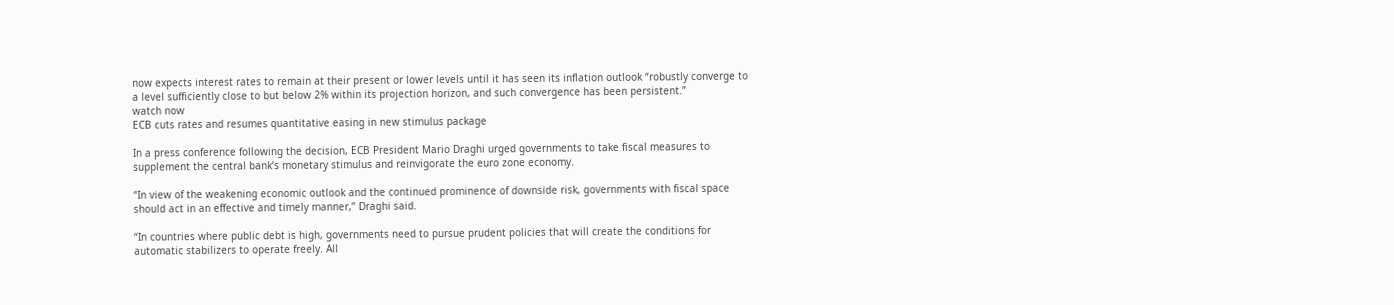now expects interest rates to remain at their present or lower levels until it has seen its inflation outlook “robustly converge to a level sufficiently close to but below 2% within its projection horizon, and such convergence has been persistent.”
watch now
ECB cuts rates and resumes quantitative easing in new stimulus package

In a press conference following the decision, ECB President Mario Draghi urged governments to take fiscal measures to supplement the central bank’s monetary stimulus and reinvigorate the euro zone economy.

“In view of the weakening economic outlook and the continued prominence of downside risk, governments with fiscal space should act in an effective and timely manner,” Draghi said.

“In countries where public debt is high, governments need to pursue prudent policies that will create the conditions for automatic stabilizers to operate freely. All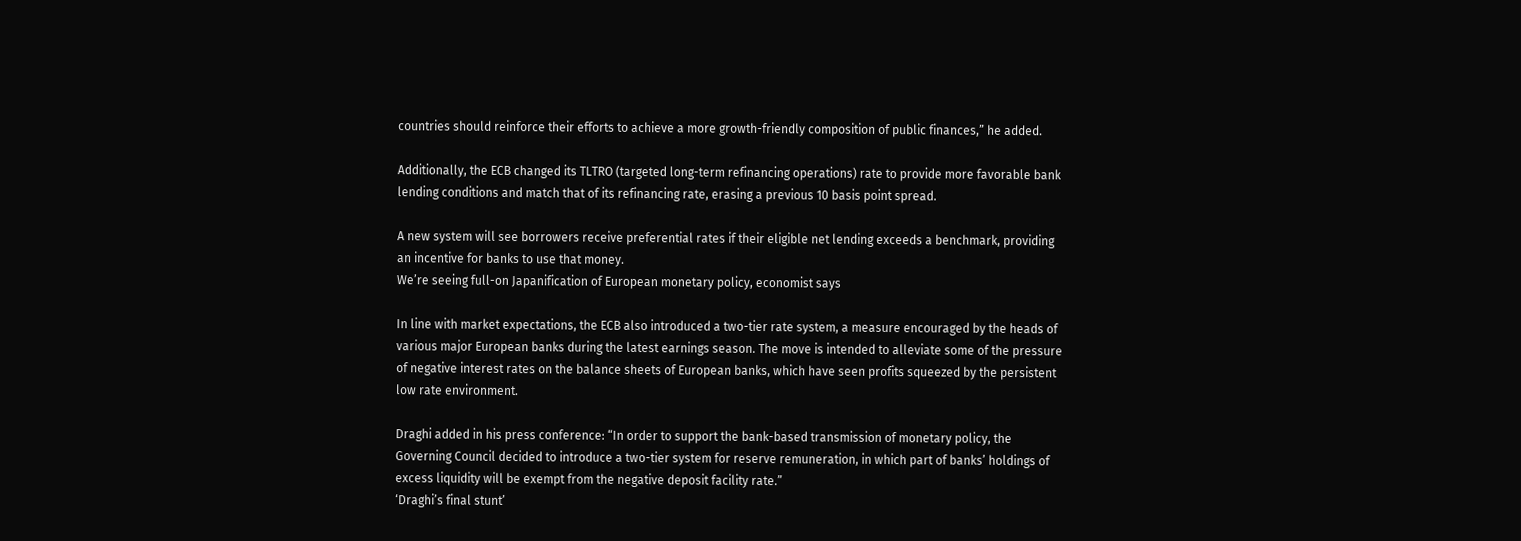countries should reinforce their efforts to achieve a more growth-friendly composition of public finances,” he added.

Additionally, the ECB changed its TLTRO (targeted long-term refinancing operations) rate to provide more favorable bank lending conditions and match that of its refinancing rate, erasing a previous 10 basis point spread.

A new system will see borrowers receive preferential rates if their eligible net lending exceeds a benchmark, providing an incentive for banks to use that money.
We’re seeing full-on Japanification of European monetary policy, economist says

In line with market expectations, the ECB also introduced a two-tier rate system, a measure encouraged by the heads of various major European banks during the latest earnings season. The move is intended to alleviate some of the pressure of negative interest rates on the balance sheets of European banks, which have seen profits squeezed by the persistent low rate environment.

Draghi added in his press conference: “In order to support the bank-based transmission of monetary policy, the Governing Council decided to introduce a two-tier system for reserve remuneration, in which part of banks’ holdings of excess liquidity will be exempt from the negative deposit facility rate.”
‘Draghi’s final stunt’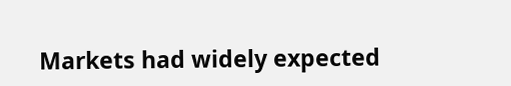Markets had widely expected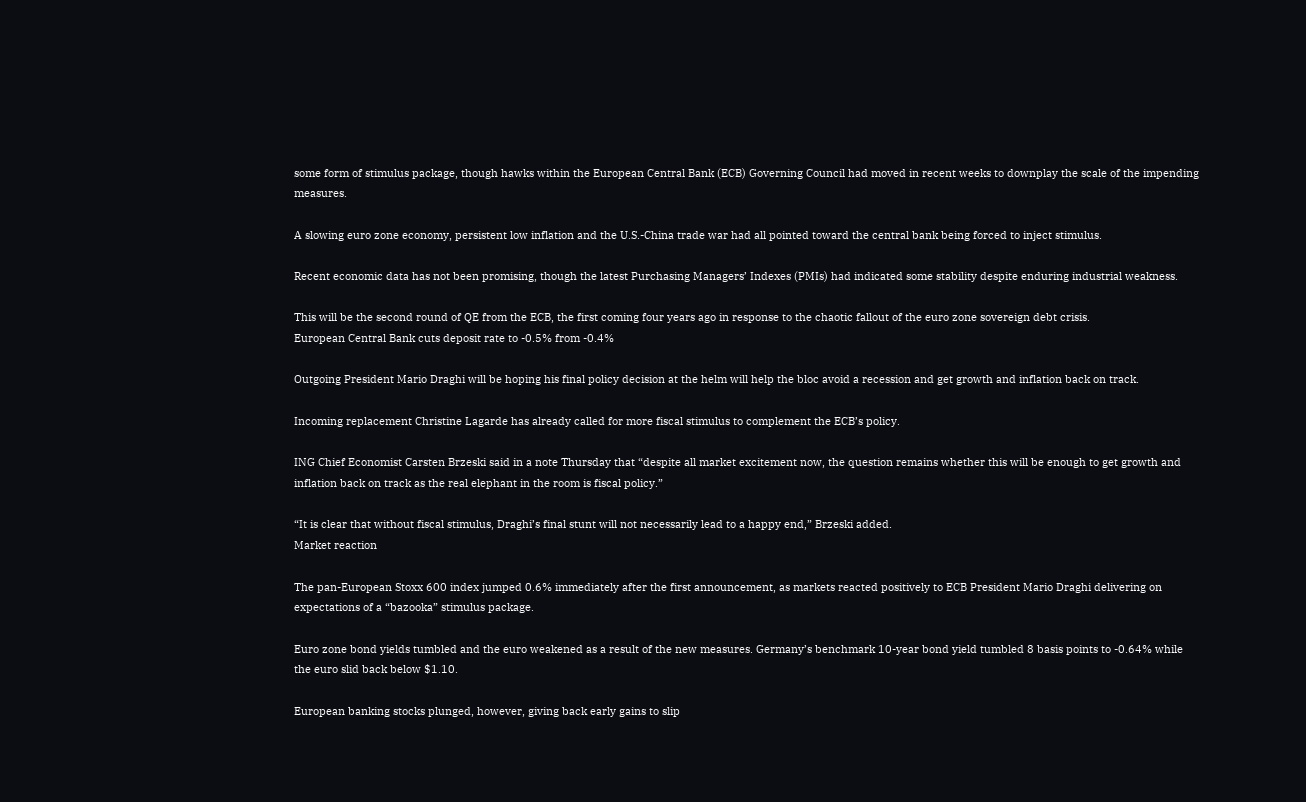some form of stimulus package, though hawks within the European Central Bank (ECB) Governing Council had moved in recent weeks to downplay the scale of the impending measures.

A slowing euro zone economy, persistent low inflation and the U.S.-China trade war had all pointed toward the central bank being forced to inject stimulus.

Recent economic data has not been promising, though the latest Purchasing Managers’ Indexes (PMIs) had indicated some stability despite enduring industrial weakness.

This will be the second round of QE from the ECB, the first coming four years ago in response to the chaotic fallout of the euro zone sovereign debt crisis.
European Central Bank cuts deposit rate to -0.5% from -0.4%

Outgoing President Mario Draghi will be hoping his final policy decision at the helm will help the bloc avoid a recession and get growth and inflation back on track.

Incoming replacement Christine Lagarde has already called for more fiscal stimulus to complement the ECB’s policy.

ING Chief Economist Carsten Brzeski said in a note Thursday that “despite all market excitement now, the question remains whether this will be enough to get growth and inflation back on track as the real elephant in the room is fiscal policy.”

“It is clear that without fiscal stimulus, Draghi’s final stunt will not necessarily lead to a happy end,” Brzeski added.
Market reaction

The pan-European Stoxx 600 index jumped 0.6% immediately after the first announcement, as markets reacted positively to ECB President Mario Draghi delivering on expectations of a “bazooka” stimulus package.

Euro zone bond yields tumbled and the euro weakened as a result of the new measures. Germany’s benchmark 10-year bond yield tumbled 8 basis points to -0.64% while the euro slid back below $1.10.

European banking stocks plunged, however, giving back early gains to slip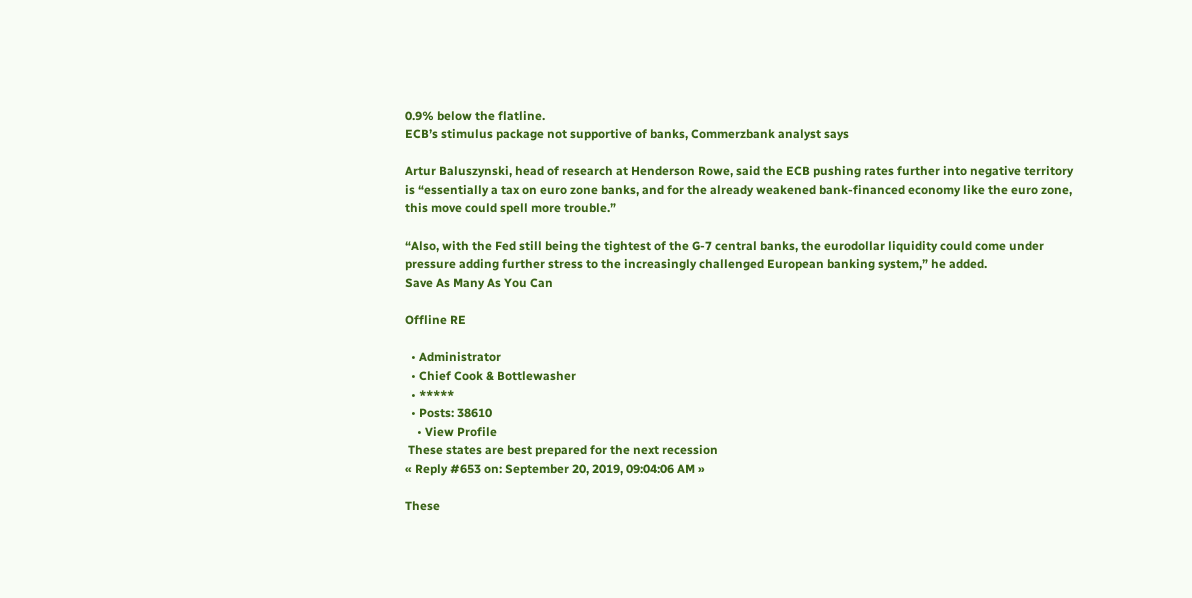0.9% below the flatline.
ECB’s stimulus package not supportive of banks, Commerzbank analyst says

Artur Baluszynski, head of research at Henderson Rowe, said the ECB pushing rates further into negative territory is “essentially a tax on euro zone banks, and for the already weakened bank-financed economy like the euro zone, this move could spell more trouble.”

“Also, with the Fed still being the tightest of the G-7 central banks, the eurodollar liquidity could come under pressure adding further stress to the increasingly challenged European banking system,” he added.
Save As Many As You Can

Offline RE

  • Administrator
  • Chief Cook & Bottlewasher
  • *****
  • Posts: 38610
    • View Profile
 These states are best prepared for the next recession
« Reply #653 on: September 20, 2019, 09:04:06 AM »

These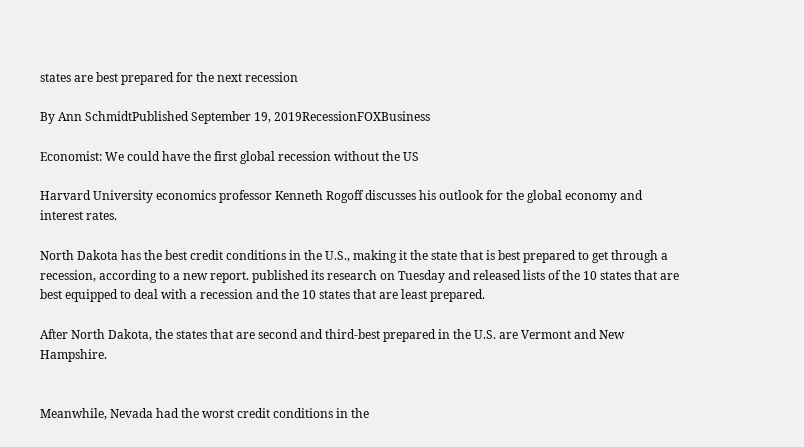states are best prepared for the next recession

By Ann SchmidtPublished September 19, 2019RecessionFOXBusiness

Economist: We could have the first global recession without the US

Harvard University economics professor Kenneth Rogoff discusses his outlook for the global economy and interest rates.

North Dakota has the best credit conditions in the U.S., making it the state that is best prepared to get through a recession, according to a new report. published its research on Tuesday and released lists of the 10 states that are best equipped to deal with a recession and the 10 states that are least prepared.

After North Dakota, the states that are second and third-best prepared in the U.S. are Vermont and New Hampshire.


Meanwhile, Nevada had the worst credit conditions in the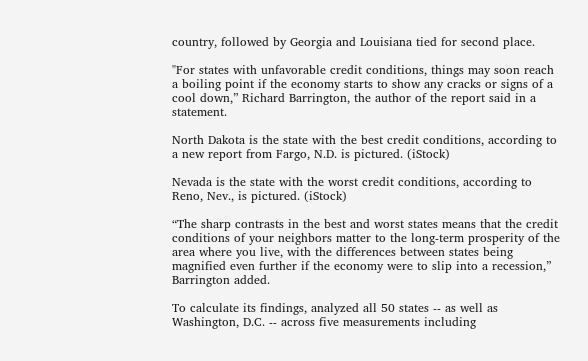country, followed by Georgia and Louisiana tied for second place.

"For states with unfavorable credit conditions, things may soon reach a boiling point if the economy starts to show any cracks or signs of a cool down,” Richard Barrington, the author of the report said in a statement.

North Dakota is the state with the best credit conditions, according to a new report from Fargo, N.D. is pictured. (iStock)

Nevada is the state with the worst credit conditions, according to Reno, Nev., is pictured. (iStock)

“The sharp contrasts in the best and worst states means that the credit conditions of your neighbors matter to the long-term prosperity of the area where you live, with the differences between states being magnified even further if the economy were to slip into a recession,” Barrington added.

To calculate its findings, analyzed all 50 states -- as well as Washington, D.C. -- across five measurements including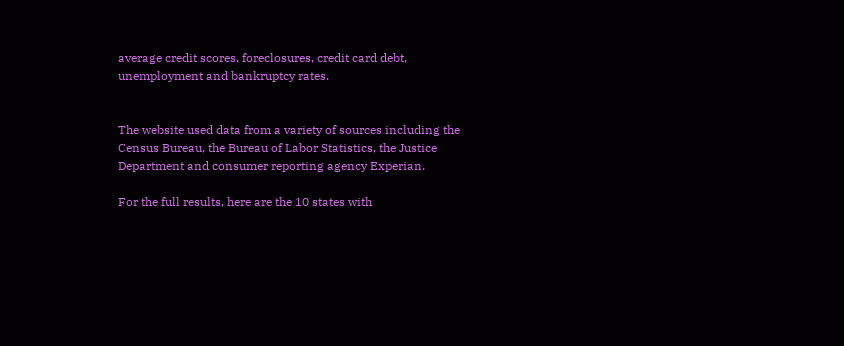average credit scores, foreclosures, credit card debt, unemployment and bankruptcy rates.


The website used data from a variety of sources including the Census Bureau, the Bureau of Labor Statistics, the Justice Department and consumer reporting agency Experian.

For the full results, here are the 10 states with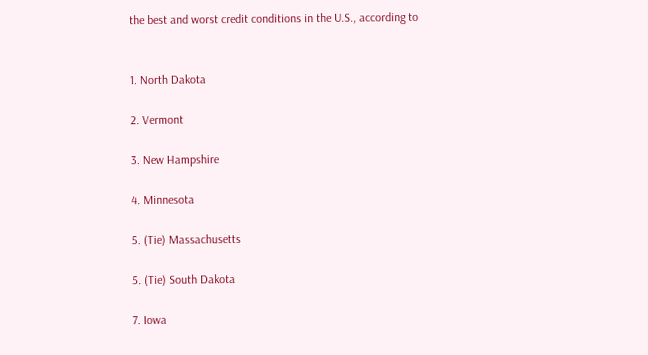the best and worst credit conditions in the U.S., according to


1. North Dakota

2. Vermont

3. New Hampshire

4. Minnesota

5. (Tie) Massachusetts

5. (Tie) South Dakota

7. Iowa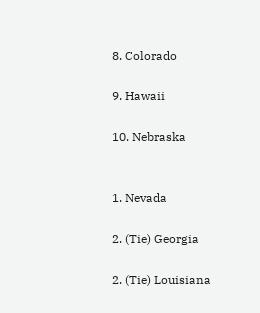8. Colorado

9. Hawaii

10. Nebraska


1. Nevada

2. (Tie) Georgia

2. (Tie) Louisiana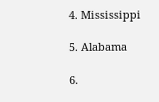4. Mississippi

5. Alabama

6.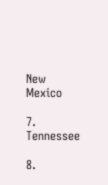New Mexico

7. Tennessee

8.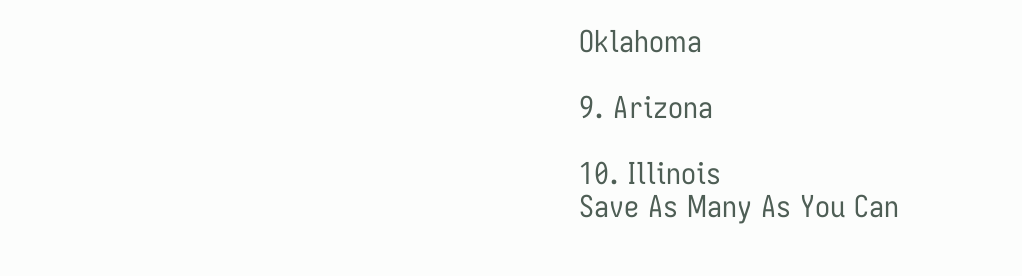Oklahoma

9. Arizona

10. Illinois
Save As Many As You Can